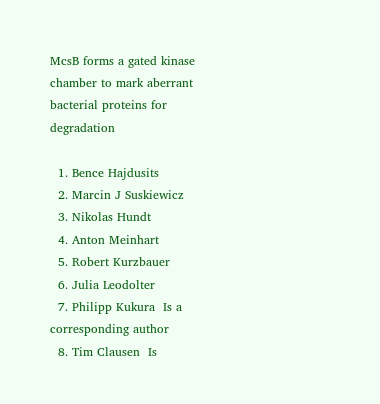McsB forms a gated kinase chamber to mark aberrant bacterial proteins for degradation

  1. Bence Hajdusits
  2. Marcin J Suskiewicz
  3. Nikolas Hundt
  4. Anton Meinhart
  5. Robert Kurzbauer
  6. Julia Leodolter
  7. Philipp Kukura  Is a corresponding author
  8. Tim Clausen  Is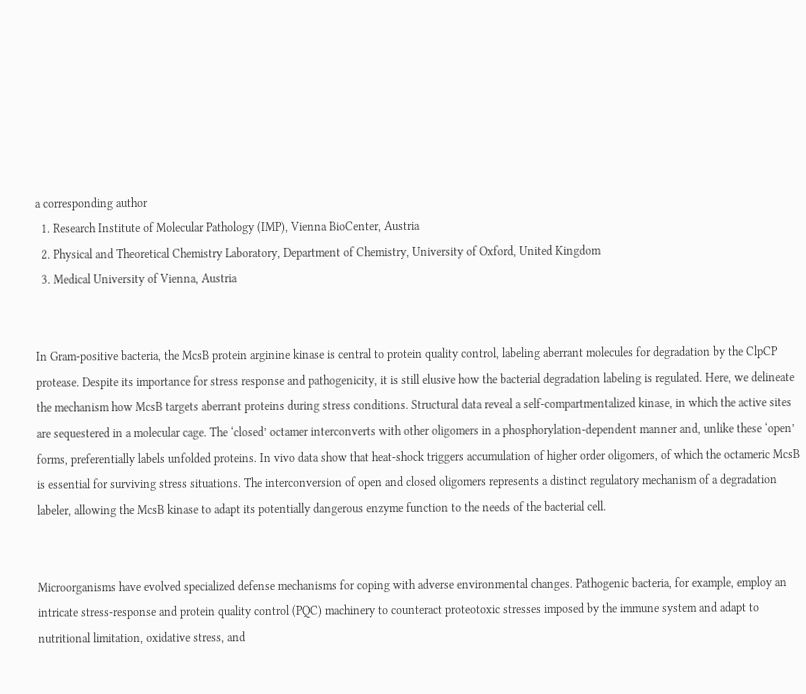a corresponding author
  1. Research Institute of Molecular Pathology (IMP), Vienna BioCenter, Austria
  2. Physical and Theoretical Chemistry Laboratory, Department of Chemistry, University of Oxford, United Kingdom
  3. Medical University of Vienna, Austria


In Gram-positive bacteria, the McsB protein arginine kinase is central to protein quality control, labeling aberrant molecules for degradation by the ClpCP protease. Despite its importance for stress response and pathogenicity, it is still elusive how the bacterial degradation labeling is regulated. Here, we delineate the mechanism how McsB targets aberrant proteins during stress conditions. Structural data reveal a self-compartmentalized kinase, in which the active sites are sequestered in a molecular cage. The ‘closed’ octamer interconverts with other oligomers in a phosphorylation-dependent manner and, unlike these ‘open’ forms, preferentially labels unfolded proteins. In vivo data show that heat-shock triggers accumulation of higher order oligomers, of which the octameric McsB is essential for surviving stress situations. The interconversion of open and closed oligomers represents a distinct regulatory mechanism of a degradation labeler, allowing the McsB kinase to adapt its potentially dangerous enzyme function to the needs of the bacterial cell.


Microorganisms have evolved specialized defense mechanisms for coping with adverse environmental changes. Pathogenic bacteria, for example, employ an intricate stress-response and protein quality control (PQC) machinery to counteract proteotoxic stresses imposed by the immune system and adapt to nutritional limitation, oxidative stress, and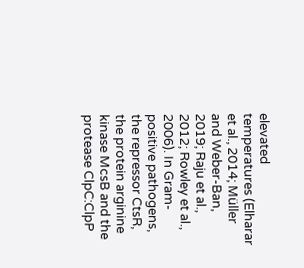elevated temperatures (Elharar et al., 2014; Müller and Weber-Ban, 2019; Raju et al., 2012; Rowley et al., 2006). In Gram-positive pathogens, the repressor CtsR, the protein arginine kinase McsB and the protease ClpC:ClpP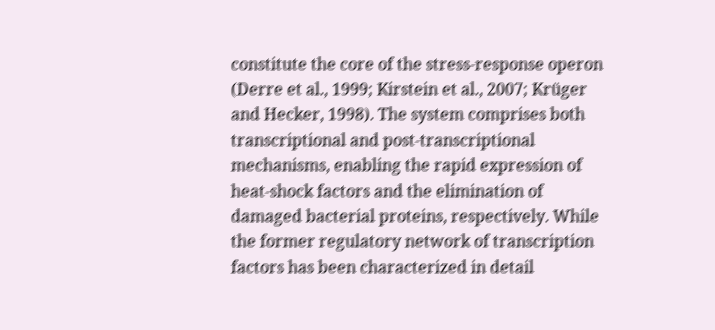constitute the core of the stress-response operon (Derre et al., 1999; Kirstein et al., 2007; Krüger and Hecker, 1998). The system comprises both transcriptional and post-transcriptional mechanisms, enabling the rapid expression of heat-shock factors and the elimination of damaged bacterial proteins, respectively. While the former regulatory network of transcription factors has been characterized in detail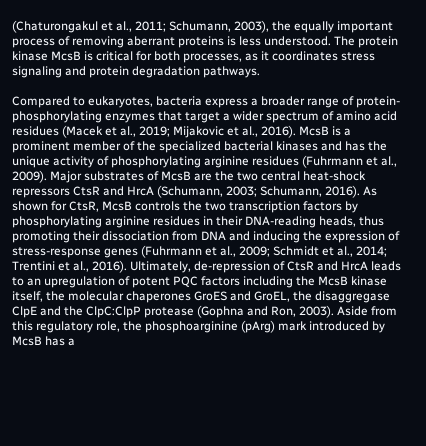(Chaturongakul et al., 2011; Schumann, 2003), the equally important process of removing aberrant proteins is less understood. The protein kinase McsB is critical for both processes, as it coordinates stress signaling and protein degradation pathways.

Compared to eukaryotes, bacteria express a broader range of protein-phosphorylating enzymes that target a wider spectrum of amino acid residues (Macek et al., 2019; Mijakovic et al., 2016). McsB is a prominent member of the specialized bacterial kinases and has the unique activity of phosphorylating arginine residues (Fuhrmann et al., 2009). Major substrates of McsB are the two central heat-shock repressors CtsR and HrcA (Schumann, 2003; Schumann, 2016). As shown for CtsR, McsB controls the two transcription factors by phosphorylating arginine residues in their DNA-reading heads, thus promoting their dissociation from DNA and inducing the expression of stress-response genes (Fuhrmann et al., 2009; Schmidt et al., 2014; Trentini et al., 2016). Ultimately, de-repression of CtsR and HrcA leads to an upregulation of potent PQC factors including the McsB kinase itself, the molecular chaperones GroES and GroEL, the disaggregase ClpE and the ClpC:ClpP protease (Gophna and Ron, 2003). Aside from this regulatory role, the phosphoarginine (pArg) mark introduced by McsB has a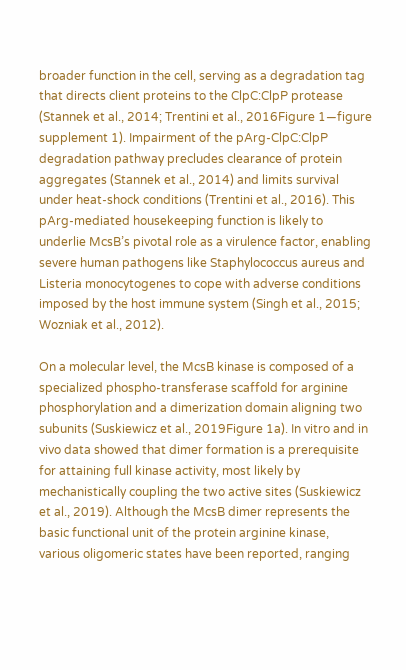broader function in the cell, serving as a degradation tag that directs client proteins to the ClpC:ClpP protease (Stannek et al., 2014; Trentini et al., 2016Figure 1—figure supplement 1). Impairment of the pArg-ClpC:ClpP degradation pathway precludes clearance of protein aggregates (Stannek et al., 2014) and limits survival under heat-shock conditions (Trentini et al., 2016). This pArg-mediated housekeeping function is likely to underlie McsB’s pivotal role as a virulence factor, enabling severe human pathogens like Staphylococcus aureus and Listeria monocytogenes to cope with adverse conditions imposed by the host immune system (Singh et al., 2015; Wozniak et al., 2012).

On a molecular level, the McsB kinase is composed of a specialized phospho-transferase scaffold for arginine phosphorylation and a dimerization domain aligning two subunits (Suskiewicz et al., 2019Figure 1a). In vitro and in vivo data showed that dimer formation is a prerequisite for attaining full kinase activity, most likely by mechanistically coupling the two active sites (Suskiewicz et al., 2019). Although the McsB dimer represents the basic functional unit of the protein arginine kinase, various oligomeric states have been reported, ranging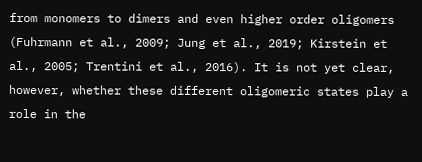from monomers to dimers and even higher order oligomers (Fuhrmann et al., 2009; Jung et al., 2019; Kirstein et al., 2005; Trentini et al., 2016). It is not yet clear, however, whether these different oligomeric states play a role in the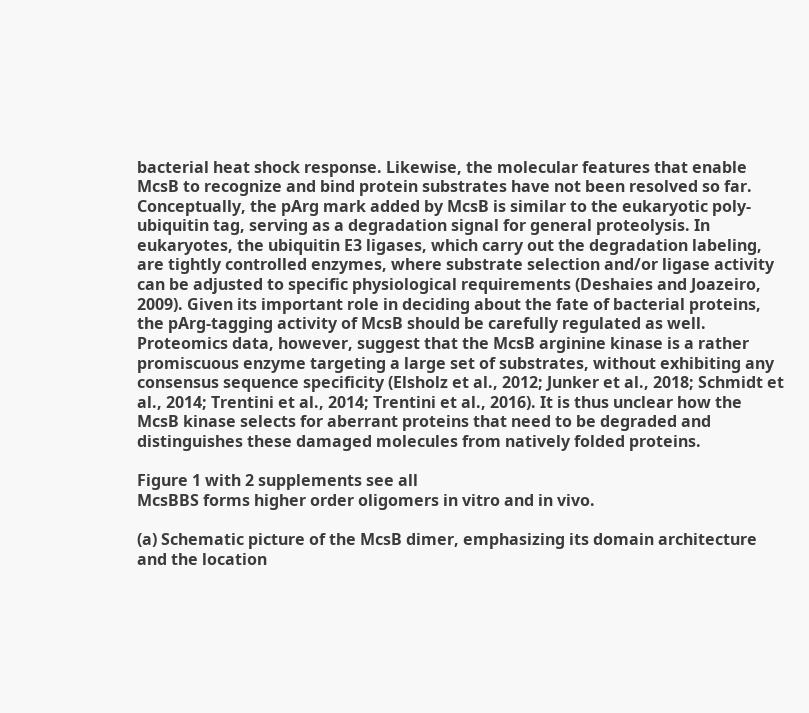bacterial heat shock response. Likewise, the molecular features that enable McsB to recognize and bind protein substrates have not been resolved so far. Conceptually, the pArg mark added by McsB is similar to the eukaryotic poly-ubiquitin tag, serving as a degradation signal for general proteolysis. In eukaryotes, the ubiquitin E3 ligases, which carry out the degradation labeling, are tightly controlled enzymes, where substrate selection and/or ligase activity can be adjusted to specific physiological requirements (Deshaies and Joazeiro, 2009). Given its important role in deciding about the fate of bacterial proteins, the pArg-tagging activity of McsB should be carefully regulated as well. Proteomics data, however, suggest that the McsB arginine kinase is a rather promiscuous enzyme targeting a large set of substrates, without exhibiting any consensus sequence specificity (Elsholz et al., 2012; Junker et al., 2018; Schmidt et al., 2014; Trentini et al., 2014; Trentini et al., 2016). It is thus unclear how the McsB kinase selects for aberrant proteins that need to be degraded and distinguishes these damaged molecules from natively folded proteins.

Figure 1 with 2 supplements see all
McsBBS forms higher order oligomers in vitro and in vivo.

(a) Schematic picture of the McsB dimer, emphasizing its domain architecture and the location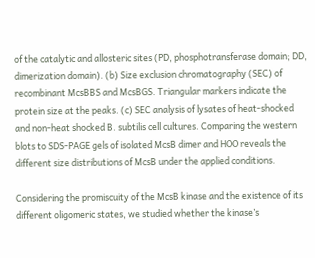of the catalytic and allosteric sites (PD, phosphotransferase domain; DD, dimerization domain). (b) Size exclusion chromatography (SEC) of recombinant McsBBS and McsBGS. Triangular markers indicate the protein size at the peaks. (c) SEC analysis of lysates of heat-shocked and non-heat shocked B. subtilis cell cultures. Comparing the western blots to SDS-PAGE gels of isolated McsB dimer and HOO reveals the different size distributions of McsB under the applied conditions.

Considering the promiscuity of the McsB kinase and the existence of its different oligomeric states, we studied whether the kinase’s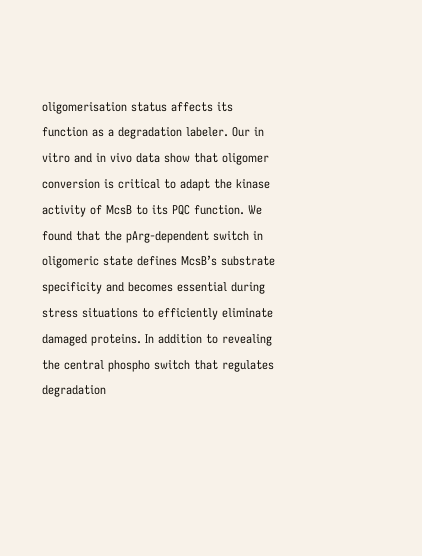oligomerisation status affects its function as a degradation labeler. Our in vitro and in vivo data show that oligomer conversion is critical to adapt the kinase activity of McsB to its PQC function. We found that the pArg-dependent switch in oligomeric state defines McsB’s substrate specificity and becomes essential during stress situations to efficiently eliminate damaged proteins. In addition to revealing the central phospho switch that regulates degradation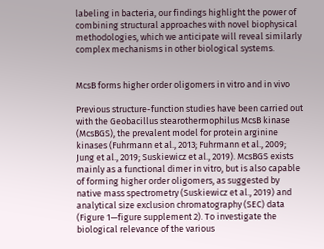labeling in bacteria, our findings highlight the power of combining structural approaches with novel biophysical methodologies, which we anticipate will reveal similarly complex mechanisms in other biological systems.


McsB forms higher order oligomers in vitro and in vivo

Previous structure-function studies have been carried out with the Geobacillus stearothermophilus McsB kinase (McsBGS), the prevalent model for protein arginine kinases (Fuhrmann et al., 2013; Fuhrmann et al., 2009; Jung et al., 2019; Suskiewicz et al., 2019). McsBGS exists mainly as a functional dimer in vitro, but is also capable of forming higher order oligomers, as suggested by native mass spectrometry (Suskiewicz et al., 2019) and analytical size exclusion chromatography (SEC) data (Figure 1—figure supplement 2). To investigate the biological relevance of the various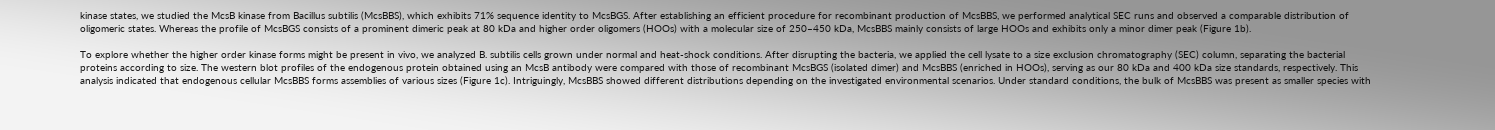kinase states, we studied the McsB kinase from Bacillus subtilis (McsBBS), which exhibits 71% sequence identity to McsBGS. After establishing an efficient procedure for recombinant production of McsBBS, we performed analytical SEC runs and observed a comparable distribution of oligomeric states. Whereas the profile of McsBGS consists of a prominent dimeric peak at 80 kDa and higher order oligomers (HOOs) with a molecular size of 250–450 kDa, McsBBS mainly consists of large HOOs and exhibits only a minor dimer peak (Figure 1b).

To explore whether the higher order kinase forms might be present in vivo, we analyzed B. subtilis cells grown under normal and heat-shock conditions. After disrupting the bacteria, we applied the cell lysate to a size exclusion chromatography (SEC) column, separating the bacterial proteins according to size. The western blot profiles of the endogenous protein obtained using an McsB antibody were compared with those of recombinant McsBGS (isolated dimer) and McsBBS (enriched in HOOs), serving as our 80 kDa and 400 kDa size standards, respectively. This analysis indicated that endogenous cellular McsBBS forms assemblies of various sizes (Figure 1c). Intriguingly, McsBBS showed different distributions depending on the investigated environmental scenarios. Under standard conditions, the bulk of McsBBS was present as smaller species with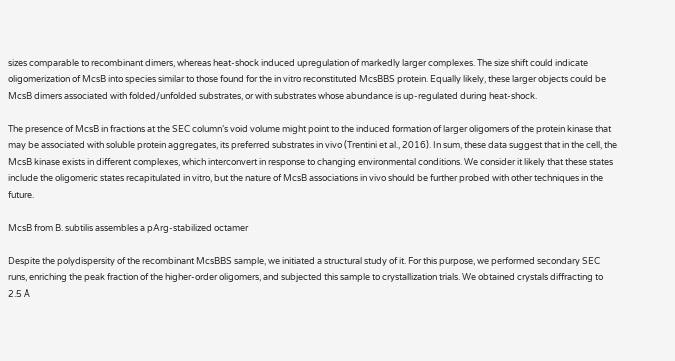sizes comparable to recombinant dimers, whereas heat-shock induced upregulation of markedly larger complexes. The size shift could indicate oligomerization of McsB into species similar to those found for the in vitro reconstituted McsBBS protein. Equally likely, these larger objects could be McsB dimers associated with folded/unfolded substrates, or with substrates whose abundance is up-regulated during heat-shock.

The presence of McsB in fractions at the SEC column’s void volume might point to the induced formation of larger oligomers of the protein kinase that may be associated with soluble protein aggregates, its preferred substrates in vivo (Trentini et al., 2016). In sum, these data suggest that in the cell, the McsB kinase exists in different complexes, which interconvert in response to changing environmental conditions. We consider it likely that these states include the oligomeric states recapitulated in vitro, but the nature of McsB associations in vivo should be further probed with other techniques in the future.

McsB from B. subtilis assembles a pArg-stabilized octamer

Despite the polydispersity of the recombinant McsBBS sample, we initiated a structural study of it. For this purpose, we performed secondary SEC runs, enriching the peak fraction of the higher-order oligomers, and subjected this sample to crystallization trials. We obtained crystals diffracting to 2.5 Å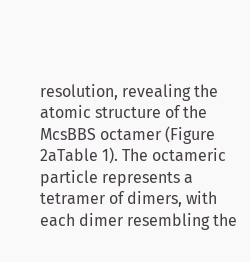resolution, revealing the atomic structure of the McsBBS octamer (Figure 2aTable 1). The octameric particle represents a tetramer of dimers, with each dimer resembling the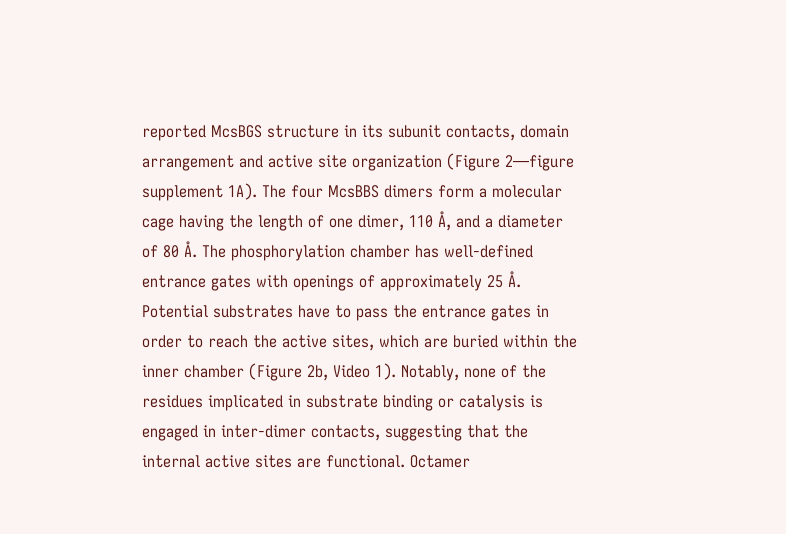reported McsBGS structure in its subunit contacts, domain arrangement and active site organization (Figure 2—figure supplement 1A). The four McsBBS dimers form a molecular cage having the length of one dimer, 110 Å, and a diameter of 80 Å. The phosphorylation chamber has well-defined entrance gates with openings of approximately 25 Å. Potential substrates have to pass the entrance gates in order to reach the active sites, which are buried within the inner chamber (Figure 2b, Video 1). Notably, none of the residues implicated in substrate binding or catalysis is engaged in inter-dimer contacts, suggesting that the internal active sites are functional. Octamer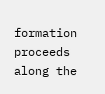formation proceeds along the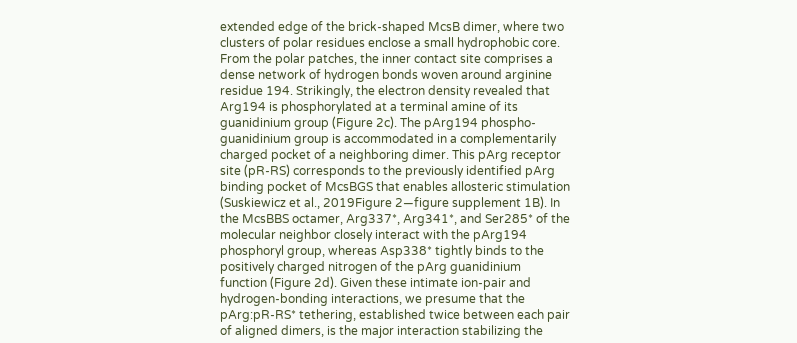extended edge of the brick-shaped McsB dimer, where two clusters of polar residues enclose a small hydrophobic core. From the polar patches, the inner contact site comprises a dense network of hydrogen bonds woven around arginine residue 194. Strikingly, the electron density revealed that Arg194 is phosphorylated at a terminal amine of its guanidinium group (Figure 2c). The pArg194 phospho-guanidinium group is accommodated in a complementarily charged pocket of a neighboring dimer. This pArg receptor site (pR-RS) corresponds to the previously identified pArg binding pocket of McsBGS that enables allosteric stimulation (Suskiewicz et al., 2019Figure 2—figure supplement 1B). In the McsBBS octamer, Arg337*, Arg341*, and Ser285* of the molecular neighbor closely interact with the pArg194 phosphoryl group, whereas Asp338* tightly binds to the positively charged nitrogen of the pArg guanidinium function (Figure 2d). Given these intimate ion-pair and hydrogen-bonding interactions, we presume that the pArg:pR-RS* tethering, established twice between each pair of aligned dimers, is the major interaction stabilizing the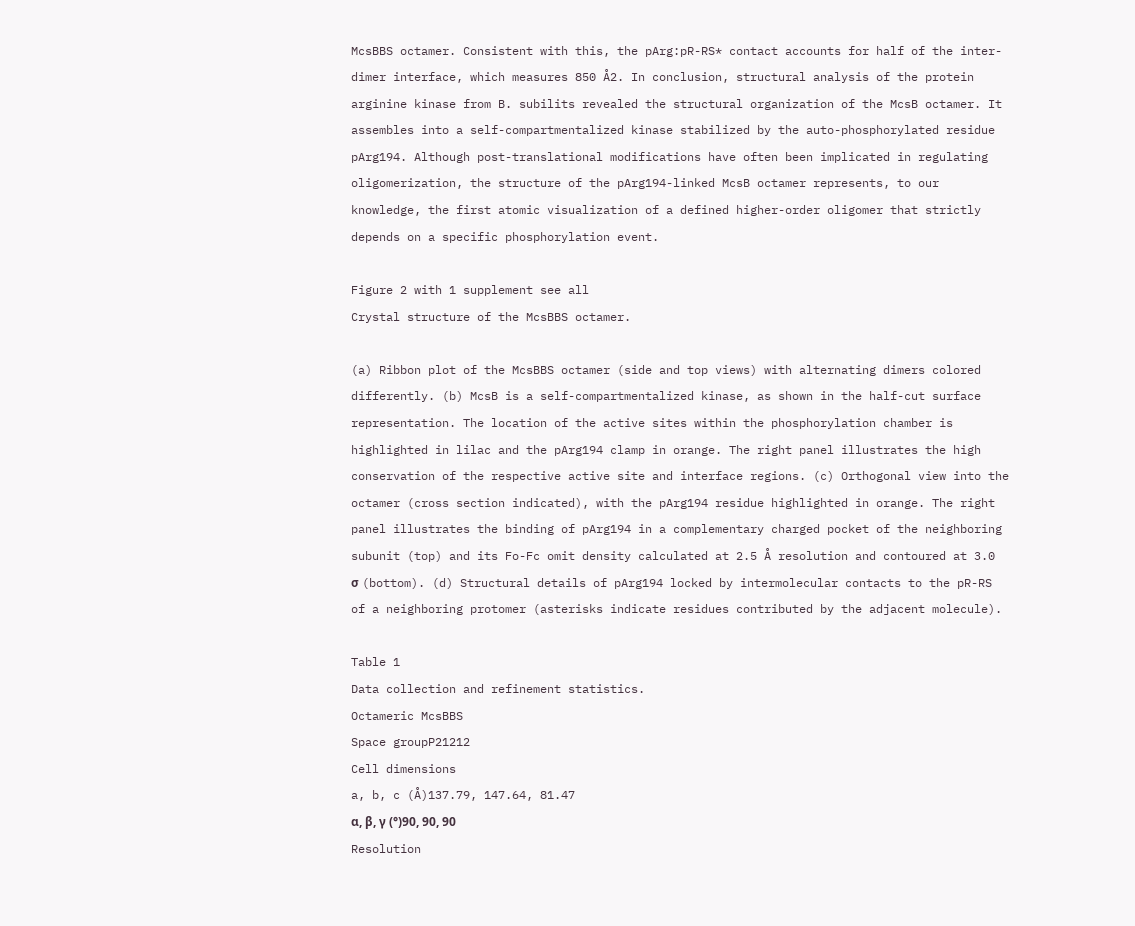McsBBS octamer. Consistent with this, the pArg:pR-RS* contact accounts for half of the inter-dimer interface, which measures 850 Å2. In conclusion, structural analysis of the protein arginine kinase from B. subilits revealed the structural organization of the McsB octamer. It assembles into a self-compartmentalized kinase stabilized by the auto-phosphorylated residue pArg194. Although post-translational modifications have often been implicated in regulating oligomerization, the structure of the pArg194-linked McsB octamer represents, to our knowledge, the first atomic visualization of a defined higher-order oligomer that strictly depends on a specific phosphorylation event.

Figure 2 with 1 supplement see all
Crystal structure of the McsBBS octamer.

(a) Ribbon plot of the McsBBS octamer (side and top views) with alternating dimers colored differently. (b) McsB is a self-compartmentalized kinase, as shown in the half-cut surface representation. The location of the active sites within the phosphorylation chamber is highlighted in lilac and the pArg194 clamp in orange. The right panel illustrates the high conservation of the respective active site and interface regions. (c) Orthogonal view into the octamer (cross section indicated), with the pArg194 residue highlighted in orange. The right panel illustrates the binding of pArg194 in a complementary charged pocket of the neighboring subunit (top) and its Fo-Fc omit density calculated at 2.5 Å resolution and contoured at 3.0 σ (bottom). (d) Structural details of pArg194 locked by intermolecular contacts to the pR-RS of a neighboring protomer (asterisks indicate residues contributed by the adjacent molecule).

Table 1
Data collection and refinement statistics.
Octameric McsBBS
Space groupP21212
Cell dimensions
a, b, c (Å)137.79, 147.64, 81.47
α, β, γ (°)90, 90, 90
Resolution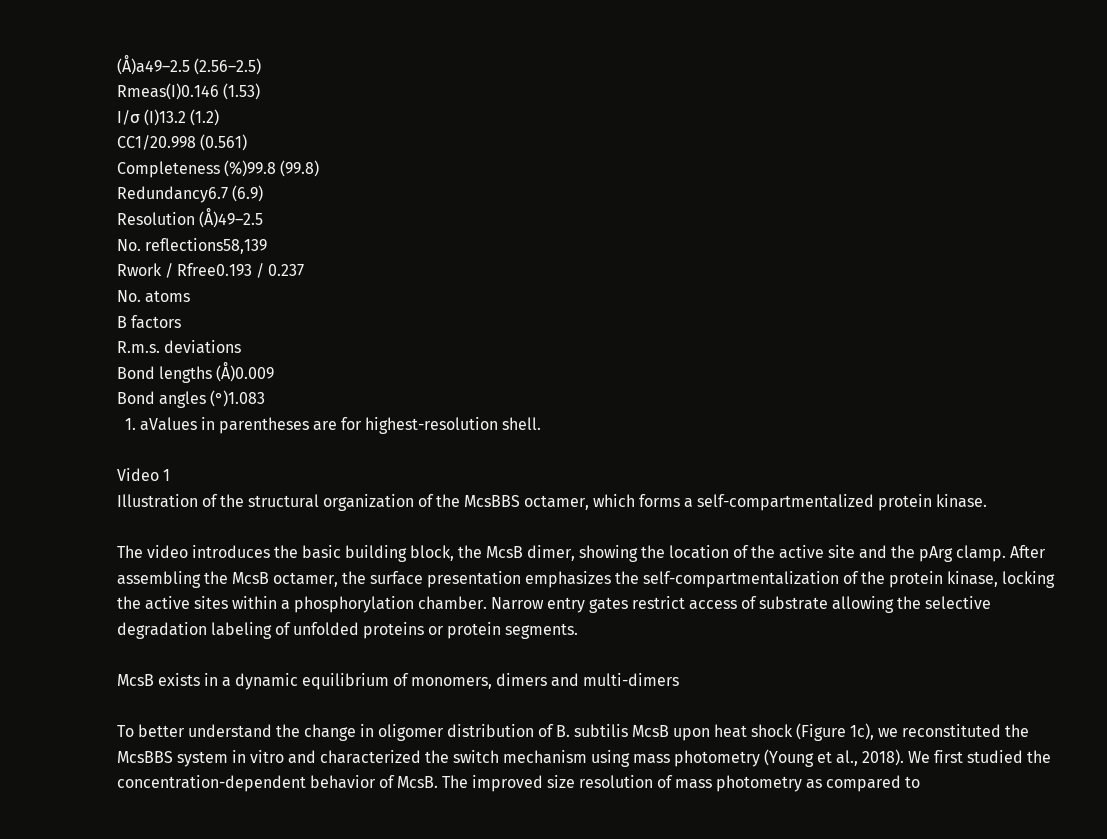(Å)a49–2.5 (2.56–2.5)
Rmeas(I)0.146 (1.53)
I/σ (I)13.2 (1.2)
CC1/20.998 (0.561)
Completeness (%)99.8 (99.8)
Redundancy6.7 (6.9)
Resolution (Å)49–2.5
No. reflections58,139
Rwork / Rfree0.193 / 0.237
No. atoms
B factors
R.m.s. deviations
Bond lengths (Å)0.009
Bond angles (°)1.083
  1. aValues in parentheses are for highest-resolution shell.

Video 1
Illustration of the structural organization of the McsBBS octamer, which forms a self-compartmentalized protein kinase.

The video introduces the basic building block, the McsB dimer, showing the location of the active site and the pArg clamp. After assembling the McsB octamer, the surface presentation emphasizes the self-compartmentalization of the protein kinase, locking the active sites within a phosphorylation chamber. Narrow entry gates restrict access of substrate allowing the selective degradation labeling of unfolded proteins or protein segments.

McsB exists in a dynamic equilibrium of monomers, dimers and multi-dimers

To better understand the change in oligomer distribution of B. subtilis McsB upon heat shock (Figure 1c), we reconstituted the McsBBS system in vitro and characterized the switch mechanism using mass photometry (Young et al., 2018). We first studied the concentration-dependent behavior of McsB. The improved size resolution of mass photometry as compared to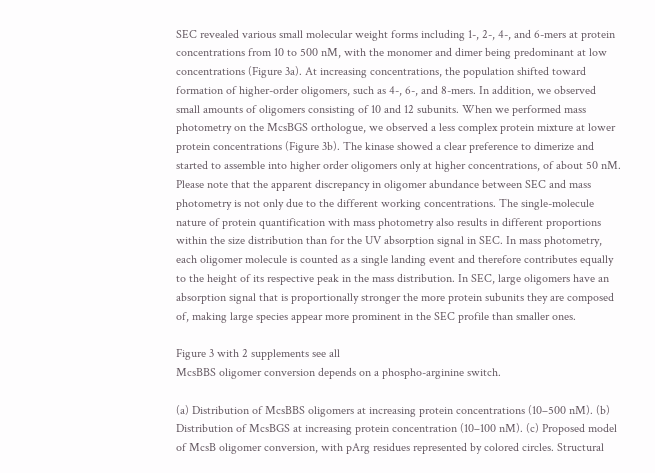SEC revealed various small molecular weight forms including 1-, 2-, 4-, and 6-mers at protein concentrations from 10 to 500 nM, with the monomer and dimer being predominant at low concentrations (Figure 3a). At increasing concentrations, the population shifted toward formation of higher-order oligomers, such as 4-, 6-, and 8-mers. In addition, we observed small amounts of oligomers consisting of 10 and 12 subunits. When we performed mass photometry on the McsBGS orthologue, we observed a less complex protein mixture at lower protein concentrations (Figure 3b). The kinase showed a clear preference to dimerize and started to assemble into higher order oligomers only at higher concentrations, of about 50 nM. Please note that the apparent discrepancy in oligomer abundance between SEC and mass photometry is not only due to the different working concentrations. The single-molecule nature of protein quantification with mass photometry also results in different proportions within the size distribution than for the UV absorption signal in SEC. In mass photometry, each oligomer molecule is counted as a single landing event and therefore contributes equally to the height of its respective peak in the mass distribution. In SEC, large oligomers have an absorption signal that is proportionally stronger the more protein subunits they are composed of, making large species appear more prominent in the SEC profile than smaller ones.

Figure 3 with 2 supplements see all
McsBBS oligomer conversion depends on a phospho-arginine switch.

(a) Distribution of McsBBS oligomers at increasing protein concentrations (10–500 nM). (b) Distribution of McsBGS at increasing protein concentration (10–100 nM). (c) Proposed model of McsB oligomer conversion, with pArg residues represented by colored circles. Structural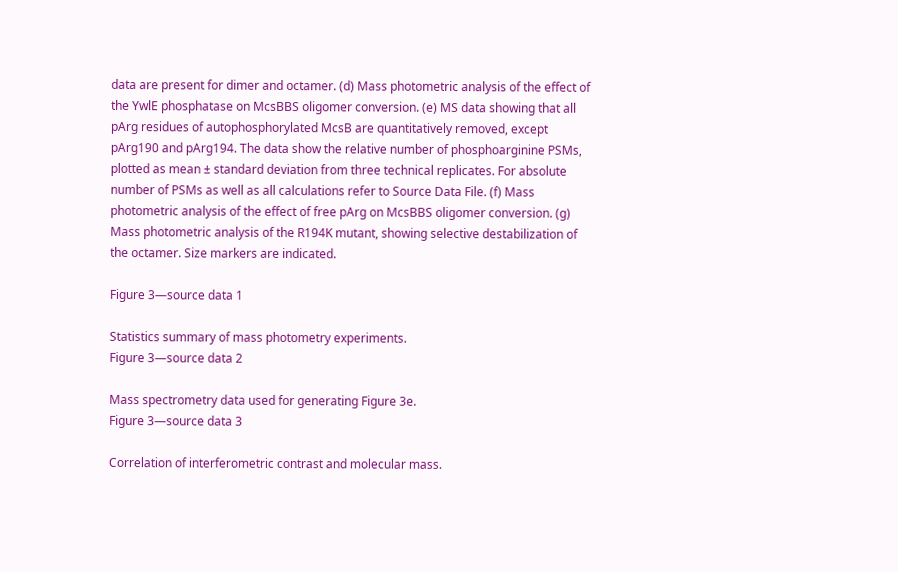data are present for dimer and octamer. (d) Mass photometric analysis of the effect of the YwlE phosphatase on McsBBS oligomer conversion. (e) MS data showing that all pArg residues of autophosphorylated McsB are quantitatively removed, except pArg190 and pArg194. The data show the relative number of phosphoarginine PSMs, plotted as mean ± standard deviation from three technical replicates. For absolute number of PSMs as well as all calculations refer to Source Data File. (f) Mass photometric analysis of the effect of free pArg on McsBBS oligomer conversion. (g) Mass photometric analysis of the R194K mutant, showing selective destabilization of the octamer. Size markers are indicated.

Figure 3—source data 1

Statistics summary of mass photometry experiments.
Figure 3—source data 2

Mass spectrometry data used for generating Figure 3e.
Figure 3—source data 3

Correlation of interferometric contrast and molecular mass.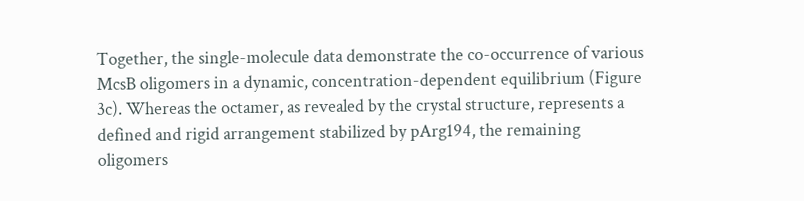Together, the single-molecule data demonstrate the co-occurrence of various McsB oligomers in a dynamic, concentration-dependent equilibrium (Figure 3c). Whereas the octamer, as revealed by the crystal structure, represents a defined and rigid arrangement stabilized by pArg194, the remaining oligomers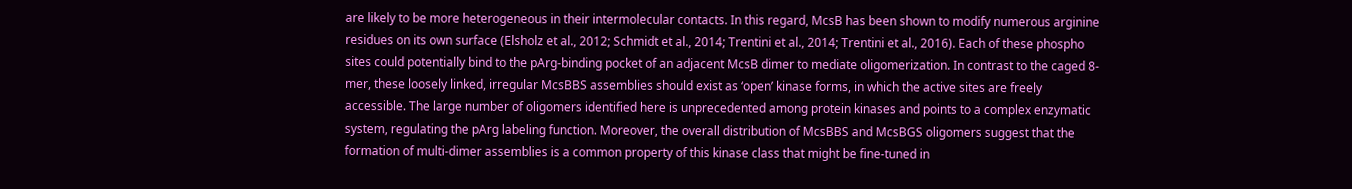are likely to be more heterogeneous in their intermolecular contacts. In this regard, McsB has been shown to modify numerous arginine residues on its own surface (Elsholz et al., 2012; Schmidt et al., 2014; Trentini et al., 2014; Trentini et al., 2016). Each of these phospho sites could potentially bind to the pArg-binding pocket of an adjacent McsB dimer to mediate oligomerization. In contrast to the caged 8-mer, these loosely linked, irregular McsBBS assemblies should exist as ‘open’ kinase forms, in which the active sites are freely accessible. The large number of oligomers identified here is unprecedented among protein kinases and points to a complex enzymatic system, regulating the pArg labeling function. Moreover, the overall distribution of McsBBS and McsBGS oligomers suggest that the formation of multi-dimer assemblies is a common property of this kinase class that might be fine-tuned in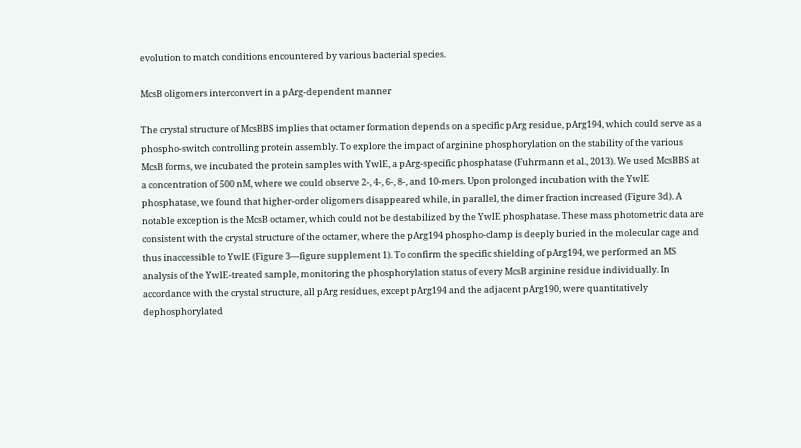evolution to match conditions encountered by various bacterial species.

McsB oligomers interconvert in a pArg-dependent manner

The crystal structure of McsBBS implies that octamer formation depends on a specific pArg residue, pArg194, which could serve as a phospho-switch controlling protein assembly. To explore the impact of arginine phosphorylation on the stability of the various McsB forms, we incubated the protein samples with YwlE, a pArg-specific phosphatase (Fuhrmann et al., 2013). We used McsBBS at a concentration of 500 nM, where we could observe 2-, 4-, 6-, 8-, and 10-mers. Upon prolonged incubation with the YwlE phosphatase, we found that higher-order oligomers disappeared while, in parallel, the dimer fraction increased (Figure 3d). A notable exception is the McsB octamer, which could not be destabilized by the YwlE phosphatase. These mass photometric data are consistent with the crystal structure of the octamer, where the pArg194 phospho-clamp is deeply buried in the molecular cage and thus inaccessible to YwlE (Figure 3—figure supplement 1). To confirm the specific shielding of pArg194, we performed an MS analysis of the YwlE-treated sample, monitoring the phosphorylation status of every McsB arginine residue individually. In accordance with the crystal structure, all pArg residues, except pArg194 and the adjacent pArg190, were quantitatively dephosphorylated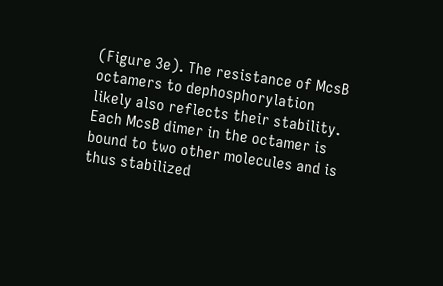(Figure 3e). The resistance of McsB octamers to dephosphorylation likely also reflects their stability. Each McsB dimer in the octamer is bound to two other molecules and is thus stabilized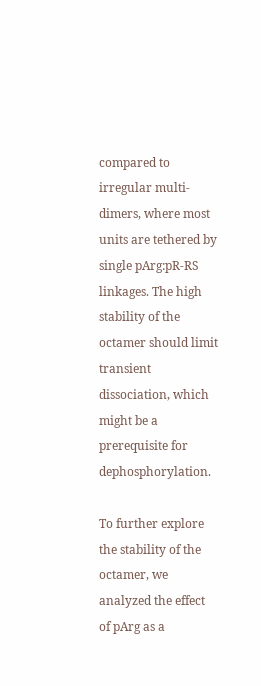compared to irregular multi-dimers, where most units are tethered by single pArg:pR-RS linkages. The high stability of the octamer should limit transient dissociation, which might be a prerequisite for dephosphorylation.

To further explore the stability of the octamer, we analyzed the effect of pArg as a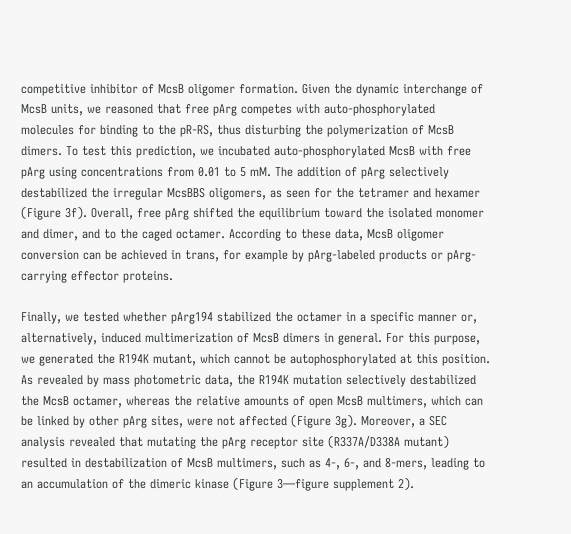competitive inhibitor of McsB oligomer formation. Given the dynamic interchange of McsB units, we reasoned that free pArg competes with auto-phosphorylated molecules for binding to the pR-RS, thus disturbing the polymerization of McsB dimers. To test this prediction, we incubated auto-phosphorylated McsB with free pArg using concentrations from 0.01 to 5 mM. The addition of pArg selectively destabilized the irregular McsBBS oligomers, as seen for the tetramer and hexamer (Figure 3f). Overall, free pArg shifted the equilibrium toward the isolated monomer and dimer, and to the caged octamer. According to these data, McsB oligomer conversion can be achieved in trans, for example by pArg-labeled products or pArg-carrying effector proteins.

Finally, we tested whether pArg194 stabilized the octamer in a specific manner or, alternatively, induced multimerization of McsB dimers in general. For this purpose, we generated the R194K mutant, which cannot be autophosphorylated at this position. As revealed by mass photometric data, the R194K mutation selectively destabilized the McsB octamer, whereas the relative amounts of open McsB multimers, which can be linked by other pArg sites, were not affected (Figure 3g). Moreover, a SEC analysis revealed that mutating the pArg receptor site (R337A/D338A mutant) resulted in destabilization of McsB multimers, such as 4-, 6-, and 8-mers, leading to an accumulation of the dimeric kinase (Figure 3—figure supplement 2).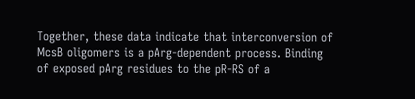Together, these data indicate that interconversion of McsB oligomers is a pArg-dependent process. Binding of exposed pArg residues to the pR-RS of a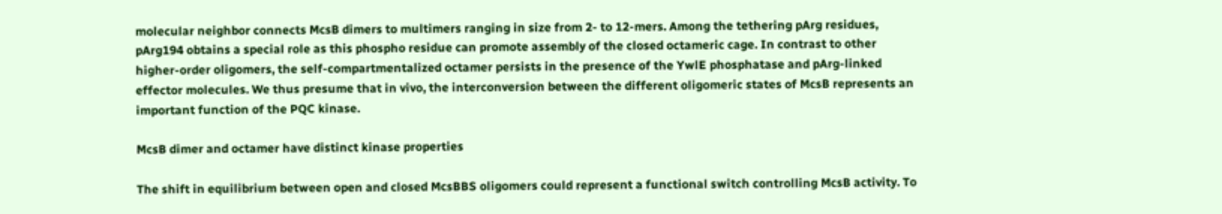molecular neighbor connects McsB dimers to multimers ranging in size from 2- to 12-mers. Among the tethering pArg residues, pArg194 obtains a special role as this phospho residue can promote assembly of the closed octameric cage. In contrast to other higher-order oligomers, the self-compartmentalized octamer persists in the presence of the YwlE phosphatase and pArg-linked effector molecules. We thus presume that in vivo, the interconversion between the different oligomeric states of McsB represents an important function of the PQC kinase.

McsB dimer and octamer have distinct kinase properties

The shift in equilibrium between open and closed McsBBS oligomers could represent a functional switch controlling McsB activity. To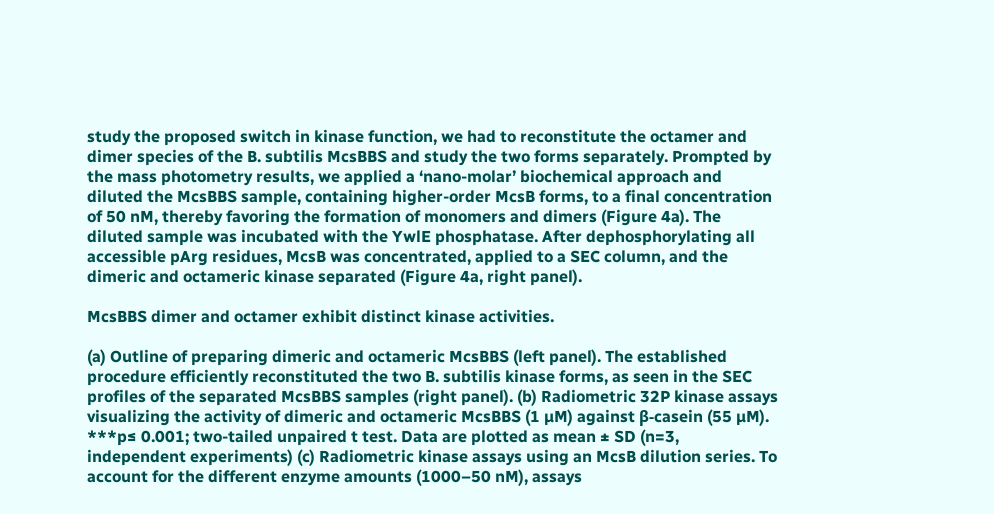study the proposed switch in kinase function, we had to reconstitute the octamer and dimer species of the B. subtilis McsBBS and study the two forms separately. Prompted by the mass photometry results, we applied a ‘nano-molar’ biochemical approach and diluted the McsBBS sample, containing higher-order McsB forms, to a final concentration of 50 nM, thereby favoring the formation of monomers and dimers (Figure 4a). The diluted sample was incubated with the YwlE phosphatase. After dephosphorylating all accessible pArg residues, McsB was concentrated, applied to a SEC column, and the dimeric and octameric kinase separated (Figure 4a, right panel).

McsBBS dimer and octamer exhibit distinct kinase activities.

(a) Outline of preparing dimeric and octameric McsBBS (left panel). The established procedure efficiently reconstituted the two B. subtilis kinase forms, as seen in the SEC profiles of the separated McsBBS samples (right panel). (b) Radiometric 32P kinase assays visualizing the activity of dimeric and octameric McsBBS (1 µM) against β-casein (55 µM). ***p≤ 0.001; two-tailed unpaired t test. Data are plotted as mean ± SD (n=3, independent experiments) (c) Radiometric kinase assays using an McsB dilution series. To account for the different enzyme amounts (1000–50 nM), assays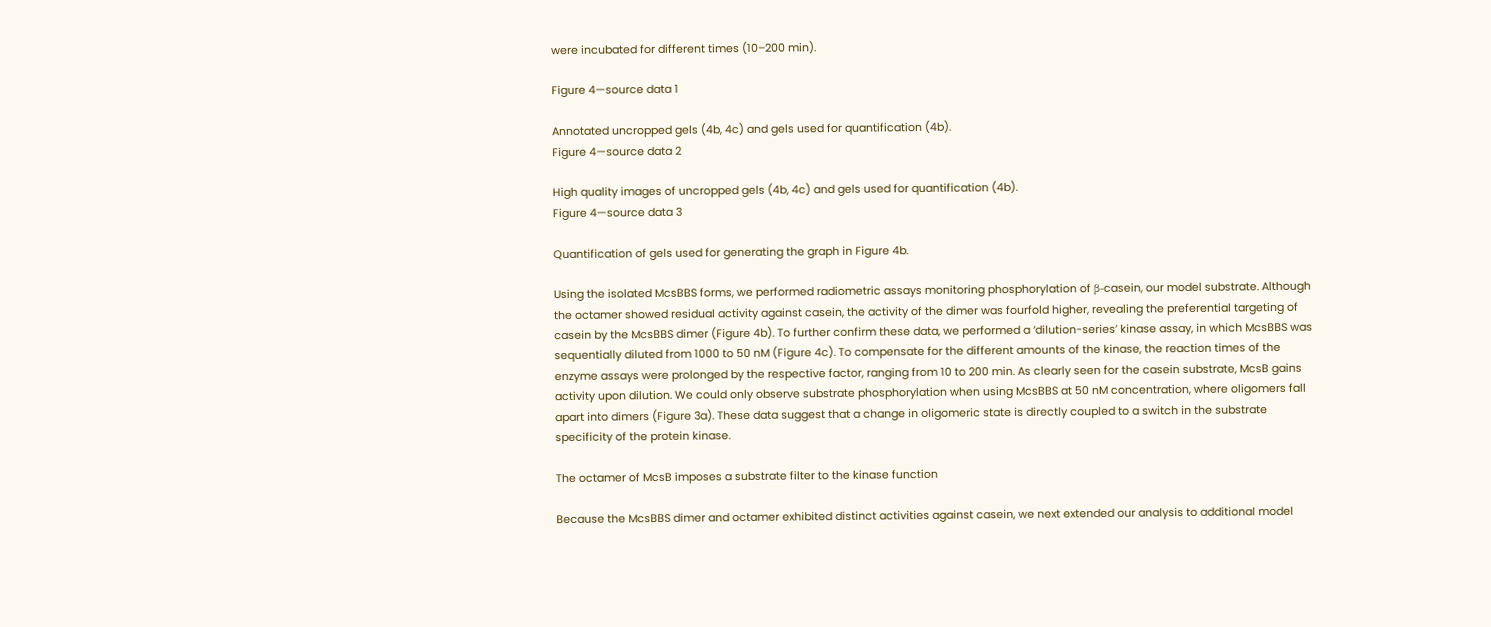were incubated for different times (10–200 min).

Figure 4—source data 1

Annotated uncropped gels (4b, 4c) and gels used for quantification (4b).
Figure 4—source data 2

High quality images of uncropped gels (4b, 4c) and gels used for quantification (4b).
Figure 4—source data 3

Quantification of gels used for generating the graph in Figure 4b.

Using the isolated McsBBS forms, we performed radiometric assays monitoring phosphorylation of β-casein, our model substrate. Although the octamer showed residual activity against casein, the activity of the dimer was fourfold higher, revealing the preferential targeting of casein by the McsBBS dimer (Figure 4b). To further confirm these data, we performed a ‘dilution-series’ kinase assay, in which McsBBS was sequentially diluted from 1000 to 50 nM (Figure 4c). To compensate for the different amounts of the kinase, the reaction times of the enzyme assays were prolonged by the respective factor, ranging from 10 to 200 min. As clearly seen for the casein substrate, McsB gains activity upon dilution. We could only observe substrate phosphorylation when using McsBBS at 50 nM concentration, where oligomers fall apart into dimers (Figure 3a). These data suggest that a change in oligomeric state is directly coupled to a switch in the substrate specificity of the protein kinase.

The octamer of McsB imposes a substrate filter to the kinase function

Because the McsBBS dimer and octamer exhibited distinct activities against casein, we next extended our analysis to additional model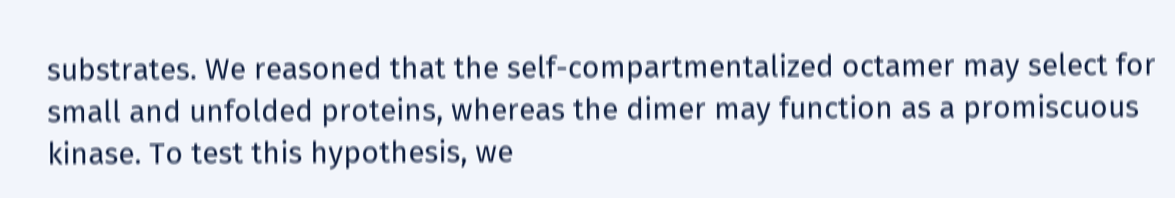substrates. We reasoned that the self-compartmentalized octamer may select for small and unfolded proteins, whereas the dimer may function as a promiscuous kinase. To test this hypothesis, we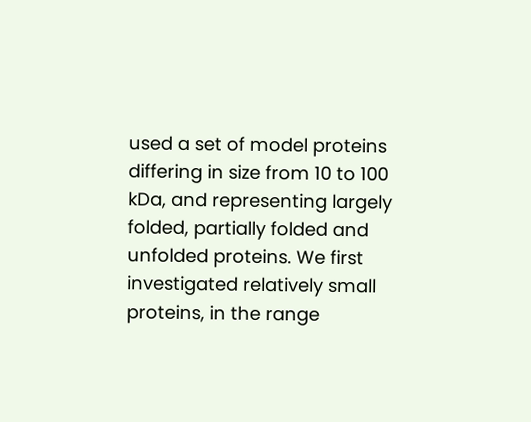used a set of model proteins differing in size from 10 to 100 kDa, and representing largely folded, partially folded and unfolded proteins. We first investigated relatively small proteins, in the range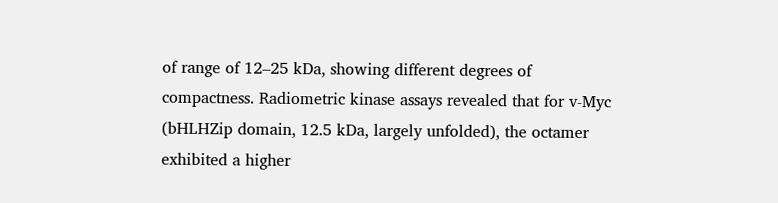of range of 12–25 kDa, showing different degrees of compactness. Radiometric kinase assays revealed that for v-Myc (bHLHZip domain, 12.5 kDa, largely unfolded), the octamer exhibited a higher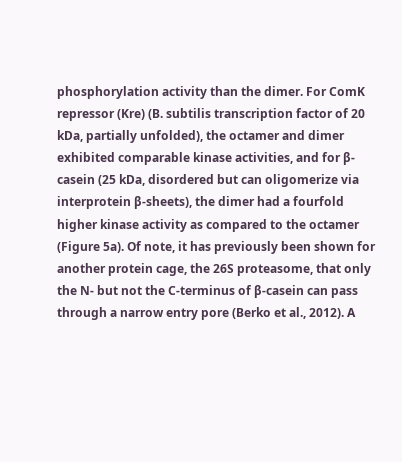phosphorylation activity than the dimer. For ComK repressor (Kre) (B. subtilis transcription factor of 20 kDa, partially unfolded), the octamer and dimer exhibited comparable kinase activities, and for β-casein (25 kDa, disordered but can oligomerize via interprotein β-sheets), the dimer had a fourfold higher kinase activity as compared to the octamer (Figure 5a). Of note, it has previously been shown for another protein cage, the 26S proteasome, that only the N- but not the C-terminus of β-casein can pass through a narrow entry pore (Berko et al., 2012). A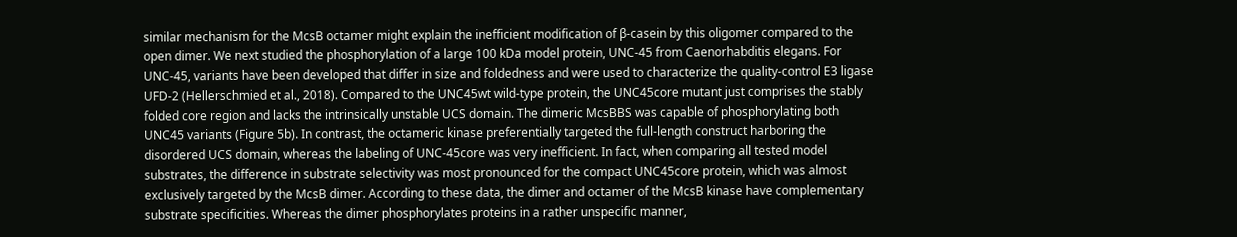similar mechanism for the McsB octamer might explain the inefficient modification of β-casein by this oligomer compared to the open dimer. We next studied the phosphorylation of a large 100 kDa model protein, UNC-45 from Caenorhabditis elegans. For UNC-45, variants have been developed that differ in size and foldedness and were used to characterize the quality-control E3 ligase UFD-2 (Hellerschmied et al., 2018). Compared to the UNC45wt wild-type protein, the UNC45core mutant just comprises the stably folded core region and lacks the intrinsically unstable UCS domain. The dimeric McsBBS was capable of phosphorylating both UNC45 variants (Figure 5b). In contrast, the octameric kinase preferentially targeted the full-length construct harboring the disordered UCS domain, whereas the labeling of UNC-45core was very inefficient. In fact, when comparing all tested model substrates, the difference in substrate selectivity was most pronounced for the compact UNC45core protein, which was almost exclusively targeted by the McsB dimer. According to these data, the dimer and octamer of the McsB kinase have complementary substrate specificities. Whereas the dimer phosphorylates proteins in a rather unspecific manner,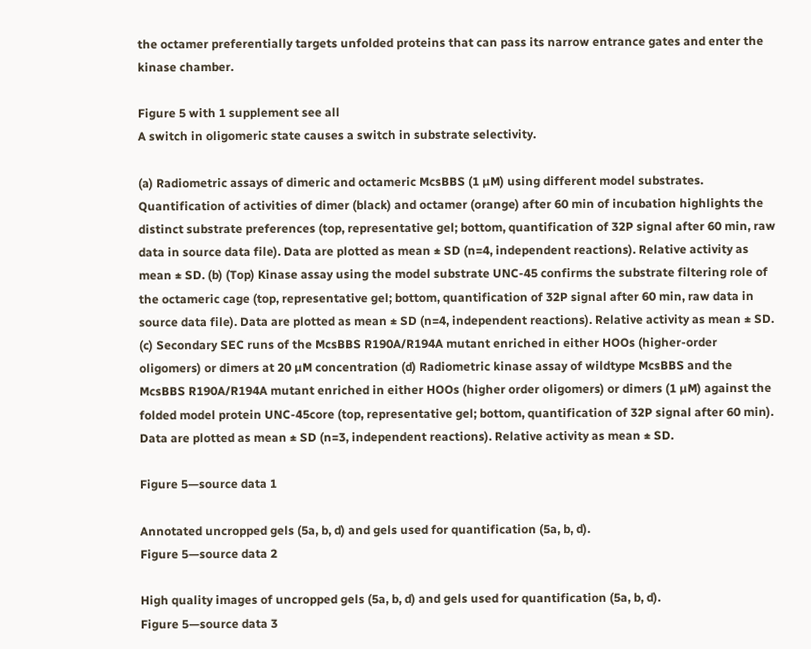the octamer preferentially targets unfolded proteins that can pass its narrow entrance gates and enter the kinase chamber.

Figure 5 with 1 supplement see all
A switch in oligomeric state causes a switch in substrate selectivity.

(a) Radiometric assays of dimeric and octameric McsBBS (1 µM) using different model substrates. Quantification of activities of dimer (black) and octamer (orange) after 60 min of incubation highlights the distinct substrate preferences (top, representative gel; bottom, quantification of 32P signal after 60 min, raw data in source data file). Data are plotted as mean ± SD (n=4, independent reactions). Relative activity as mean ± SD. (b) (Top) Kinase assay using the model substrate UNC-45 confirms the substrate filtering role of the octameric cage (top, representative gel; bottom, quantification of 32P signal after 60 min, raw data in source data file). Data are plotted as mean ± SD (n=4, independent reactions). Relative activity as mean ± SD. (c) Secondary SEC runs of the McsBBS R190A/R194A mutant enriched in either HOOs (higher-order oligomers) or dimers at 20 µM concentration (d) Radiometric kinase assay of wildtype McsBBS and the McsBBS R190A/R194A mutant enriched in either HOOs (higher order oligomers) or dimers (1 µM) against the folded model protein UNC-45core (top, representative gel; bottom, quantification of 32P signal after 60 min). Data are plotted as mean ± SD (n=3, independent reactions). Relative activity as mean ± SD.

Figure 5—source data 1

Annotated uncropped gels (5a, b, d) and gels used for quantification (5a, b, d).
Figure 5—source data 2

High quality images of uncropped gels (5a, b, d) and gels used for quantification (5a, b, d).
Figure 5—source data 3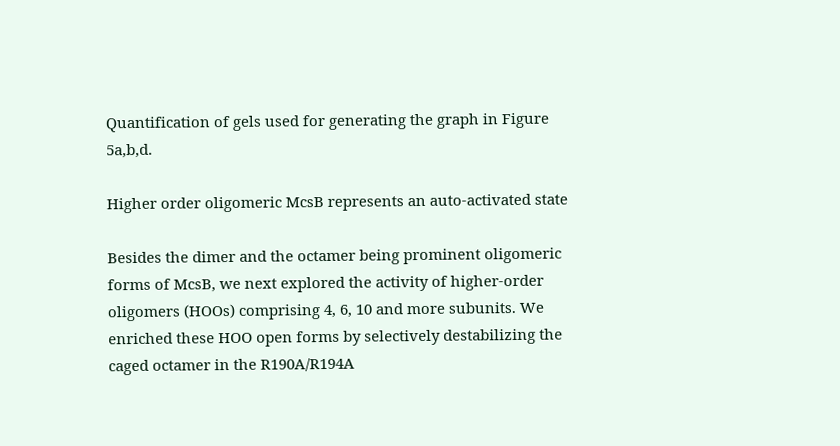Quantification of gels used for generating the graph in Figure 5a,b,d.

Higher order oligomeric McsB represents an auto-activated state

Besides the dimer and the octamer being prominent oligomeric forms of McsB, we next explored the activity of higher-order oligomers (HOOs) comprising 4, 6, 10 and more subunits. We enriched these HOO open forms by selectively destabilizing the caged octamer in the R190A/R194A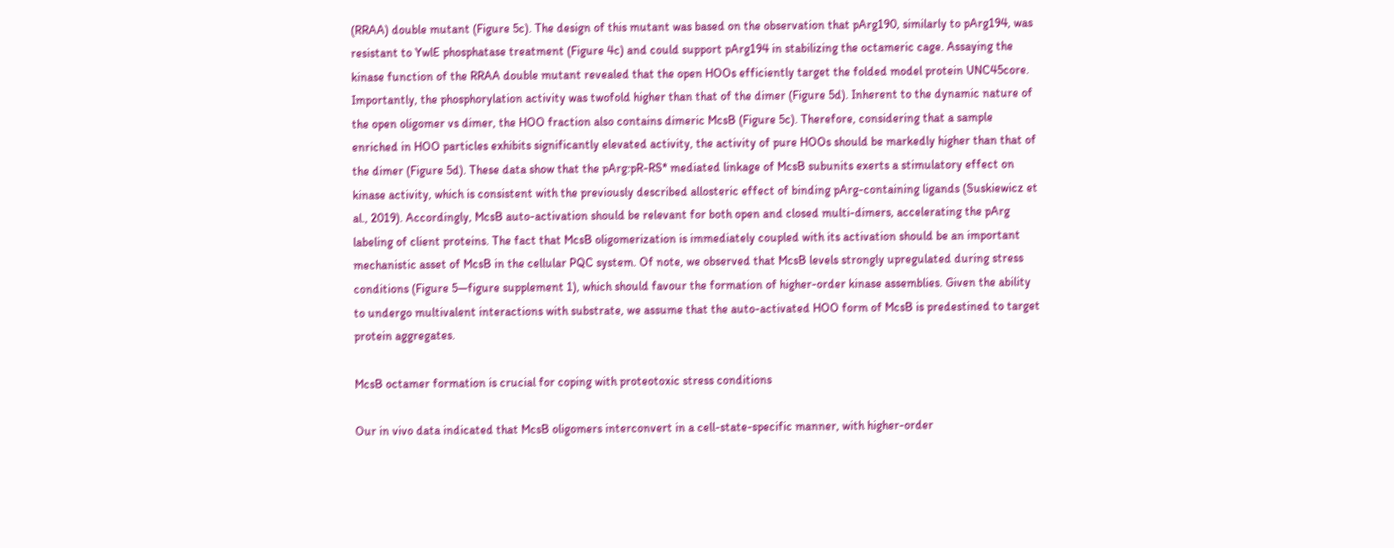(RRAA) double mutant (Figure 5c). The design of this mutant was based on the observation that pArg190, similarly to pArg194, was resistant to YwlE phosphatase treatment (Figure 4c) and could support pArg194 in stabilizing the octameric cage. Assaying the kinase function of the RRAA double mutant revealed that the open HOOs efficiently target the folded model protein UNC45core. Importantly, the phosphorylation activity was twofold higher than that of the dimer (Figure 5d). Inherent to the dynamic nature of the open oligomer vs dimer, the HOO fraction also contains dimeric McsB (Figure 5c). Therefore, considering that a sample enriched in HOO particles exhibits significantly elevated activity, the activity of pure HOOs should be markedly higher than that of the dimer (Figure 5d). These data show that the pArg:pR-RS* mediated linkage of McsB subunits exerts a stimulatory effect on kinase activity, which is consistent with the previously described allosteric effect of binding pArg-containing ligands (Suskiewicz et al., 2019). Accordingly, McsB auto-activation should be relevant for both open and closed multi-dimers, accelerating the pArg labeling of client proteins. The fact that McsB oligomerization is immediately coupled with its activation should be an important mechanistic asset of McsB in the cellular PQC system. Of note, we observed that McsB levels strongly upregulated during stress conditions (Figure 5—figure supplement 1), which should favour the formation of higher-order kinase assemblies. Given the ability to undergo multivalent interactions with substrate, we assume that the auto-activated HOO form of McsB is predestined to target protein aggregates.

McsB octamer formation is crucial for coping with proteotoxic stress conditions

Our in vivo data indicated that McsB oligomers interconvert in a cell-state-specific manner, with higher-order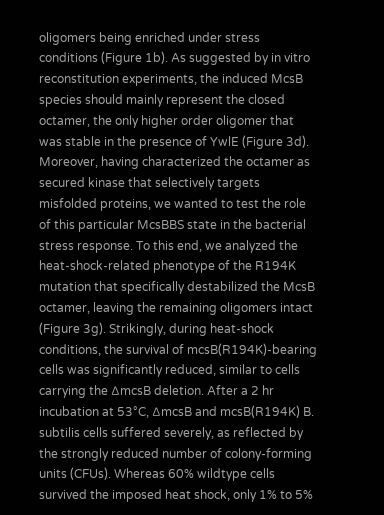oligomers being enriched under stress conditions (Figure 1b). As suggested by in vitro reconstitution experiments, the induced McsB species should mainly represent the closed octamer, the only higher order oligomer that was stable in the presence of YwlE (Figure 3d). Moreover, having characterized the octamer as secured kinase that selectively targets misfolded proteins, we wanted to test the role of this particular McsBBS state in the bacterial stress response. To this end, we analyzed the heat-shock-related phenotype of the R194K mutation that specifically destabilized the McsB octamer, leaving the remaining oligomers intact (Figure 3g). Strikingly, during heat-shock conditions, the survival of mcsB(R194K)-bearing cells was significantly reduced, similar to cells carrying the ∆mcsB deletion. After a 2 hr incubation at 53°C, ∆mcsB and mcsB(R194K) B. subtilis cells suffered severely, as reflected by the strongly reduced number of colony-forming units (CFUs). Whereas 60% wildtype cells survived the imposed heat shock, only 1% to 5%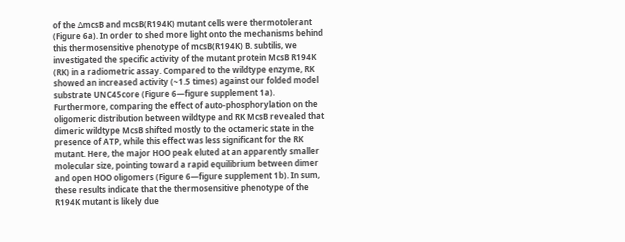of the ∆mcsB and mcsB(R194K) mutant cells were thermotolerant (Figure 6a). In order to shed more light onto the mechanisms behind this thermosensitive phenotype of mcsB(R194K) B. subtilis, we investigated the specific activity of the mutant protein McsB R194K (RK) in a radiometric assay. Compared to the wildtype enzyme, RK showed an increased activity (~1.5 times) against our folded model substrate UNC45core (Figure 6—figure supplement 1a). Furthermore, comparing the effect of auto-phosphorylation on the oligomeric distribution between wildtype and RK McsB revealed that dimeric wildtype McsB shifted mostly to the octameric state in the presence of ATP, while this effect was less significant for the RK mutant. Here, the major HOO peak eluted at an apparently smaller molecular size, pointing toward a rapid equilibrium between dimer and open HOO oligomers (Figure 6—figure supplement 1b). In sum, these results indicate that the thermosensitive phenotype of the R194K mutant is likely due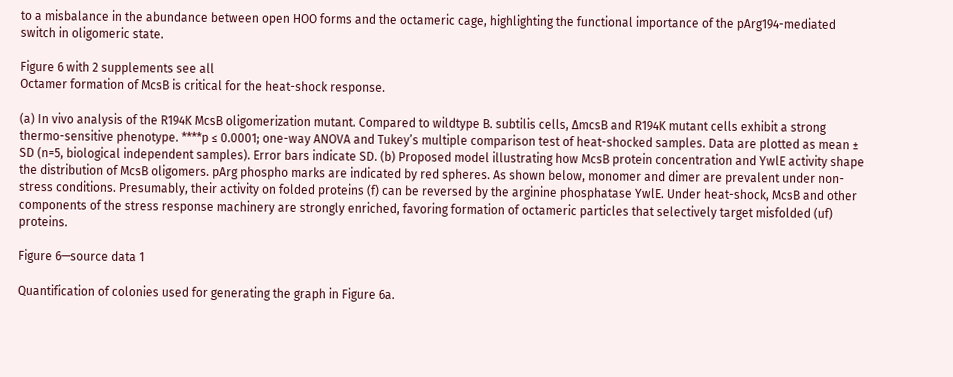to a misbalance in the abundance between open HOO forms and the octameric cage, highlighting the functional importance of the pArg194-mediated switch in oligomeric state.

Figure 6 with 2 supplements see all
Octamer formation of McsB is critical for the heat-shock response.

(a) In vivo analysis of the R194K McsB oligomerization mutant. Compared to wildtype B. subtilis cells, ∆mcsB and R194K mutant cells exhibit a strong thermo-sensitive phenotype. ****p ≤ 0.0001; one-way ANOVA and Tukey’s multiple comparison test of heat-shocked samples. Data are plotted as mean ± SD (n=5, biological independent samples). Error bars indicate SD. (b) Proposed model illustrating how McsB protein concentration and YwlE activity shape the distribution of McsB oligomers. pArg phospho marks are indicated by red spheres. As shown below, monomer and dimer are prevalent under non-stress conditions. Presumably, their activity on folded proteins (f) can be reversed by the arginine phosphatase YwlE. Under heat-shock, McsB and other components of the stress response machinery are strongly enriched, favoring formation of octameric particles that selectively target misfolded (uf) proteins.

Figure 6—source data 1

Quantification of colonies used for generating the graph in Figure 6a.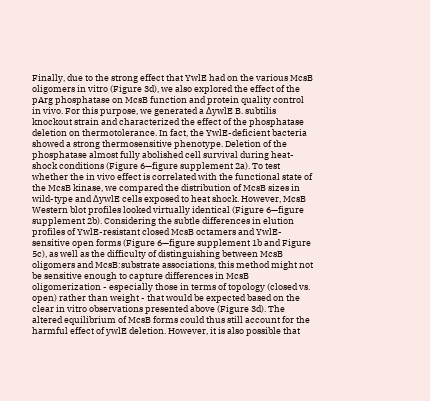Finally, due to the strong effect that YwlE had on the various McsB oligomers in vitro (Figure 3d), we also explored the effect of the pArg phosphatase on McsB function and protein quality control in vivo. For this purpose, we generated a ΔywlE B. subtilis knockout strain and characterized the effect of the phosphatase deletion on thermotolerance. In fact, the YwlE-deficient bacteria showed a strong thermosensitive phenotype. Deletion of the phosphatase almost fully abolished cell survival during heat-shock conditions (Figure 6—figure supplement 2a). To test whether the in vivo effect is correlated with the functional state of the McsB kinase, we compared the distribution of McsB sizes in wild-type and ΔywlE cells exposed to heat shock. However, McsB Western blot profiles looked virtually identical (Figure 6—figure supplement 2b). Considering the subtle differences in elution profiles of YwlE-resistant closed McsB octamers and YwlE-sensitive open forms (Figure 6—figure supplement 1b and Figure 5c), as well as the difficulty of distinguishing between McsB oligomers and McsB:substrate associations, this method might not be sensitive enough to capture differences in McsB oligomerization - especially those in terms of topology (closed vs. open) rather than weight - that would be expected based on the clear in vitro observations presented above (Figure 3d). The altered equilibrium of McsB forms could thus still account for the harmful effect of ywlE deletion. However, it is also possible that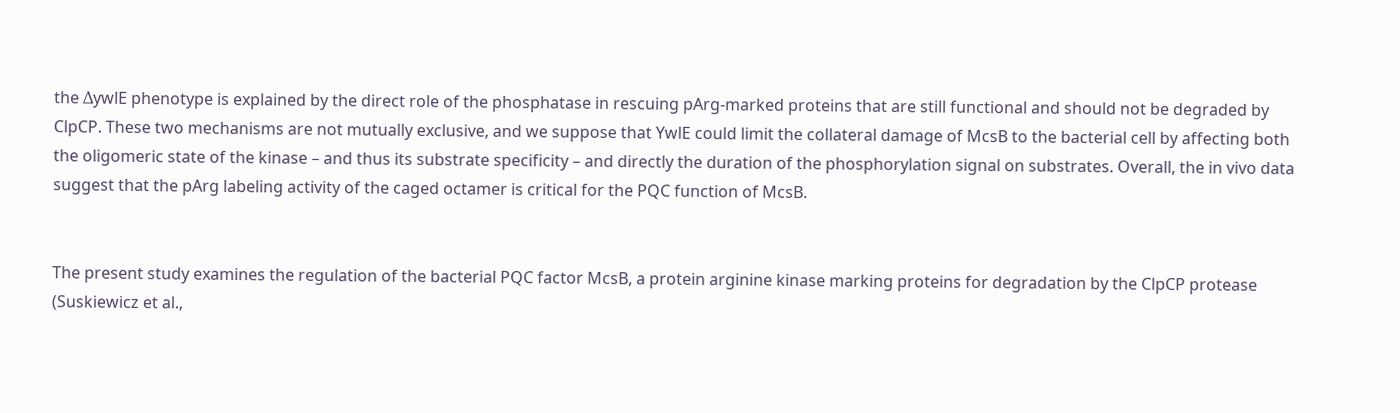the ΔywlE phenotype is explained by the direct role of the phosphatase in rescuing pArg-marked proteins that are still functional and should not be degraded by ClpCP. These two mechanisms are not mutually exclusive, and we suppose that YwlE could limit the collateral damage of McsB to the bacterial cell by affecting both the oligomeric state of the kinase – and thus its substrate specificity – and directly the duration of the phosphorylation signal on substrates. Overall, the in vivo data suggest that the pArg labeling activity of the caged octamer is critical for the PQC function of McsB.


The present study examines the regulation of the bacterial PQC factor McsB, a protein arginine kinase marking proteins for degradation by the ClpCP protease (Suskiewicz et al.,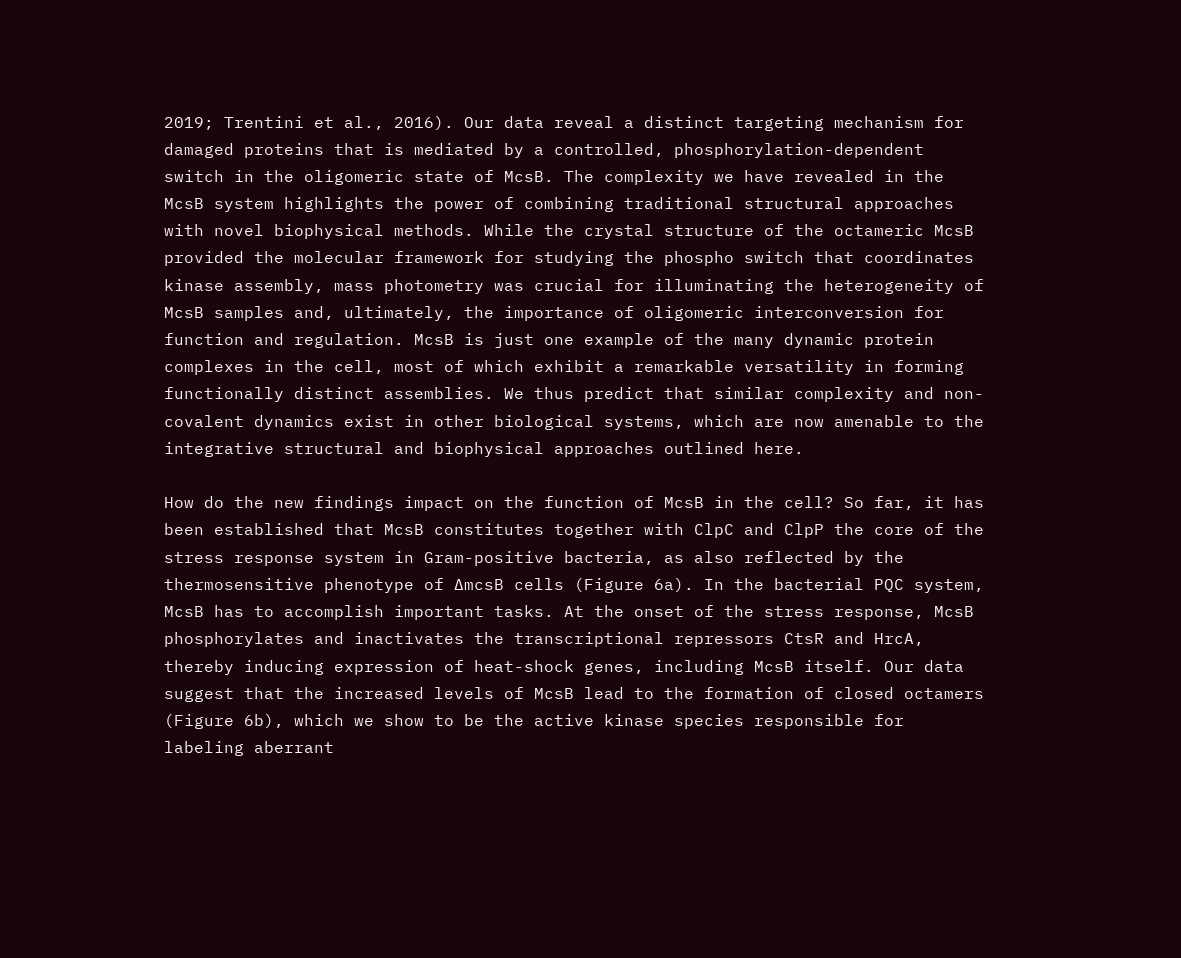2019; Trentini et al., 2016). Our data reveal a distinct targeting mechanism for damaged proteins that is mediated by a controlled, phosphorylation-dependent switch in the oligomeric state of McsB. The complexity we have revealed in the McsB system highlights the power of combining traditional structural approaches with novel biophysical methods. While the crystal structure of the octameric McsB provided the molecular framework for studying the phospho switch that coordinates kinase assembly, mass photometry was crucial for illuminating the heterogeneity of McsB samples and, ultimately, the importance of oligomeric interconversion for function and regulation. McsB is just one example of the many dynamic protein complexes in the cell, most of which exhibit a remarkable versatility in forming functionally distinct assemblies. We thus predict that similar complexity and non-covalent dynamics exist in other biological systems, which are now amenable to the integrative structural and biophysical approaches outlined here.

How do the new findings impact on the function of McsB in the cell? So far, it has been established that McsB constitutes together with ClpC and ClpP the core of the stress response system in Gram-positive bacteria, as also reflected by the thermosensitive phenotype of ∆mcsB cells (Figure 6a). In the bacterial PQC system, McsB has to accomplish important tasks. At the onset of the stress response, McsB phosphorylates and inactivates the transcriptional repressors CtsR and HrcA, thereby inducing expression of heat-shock genes, including McsB itself. Our data suggest that the increased levels of McsB lead to the formation of closed octamers (Figure 6b), which we show to be the active kinase species responsible for labeling aberrant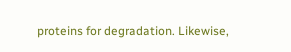proteins for degradation. Likewise,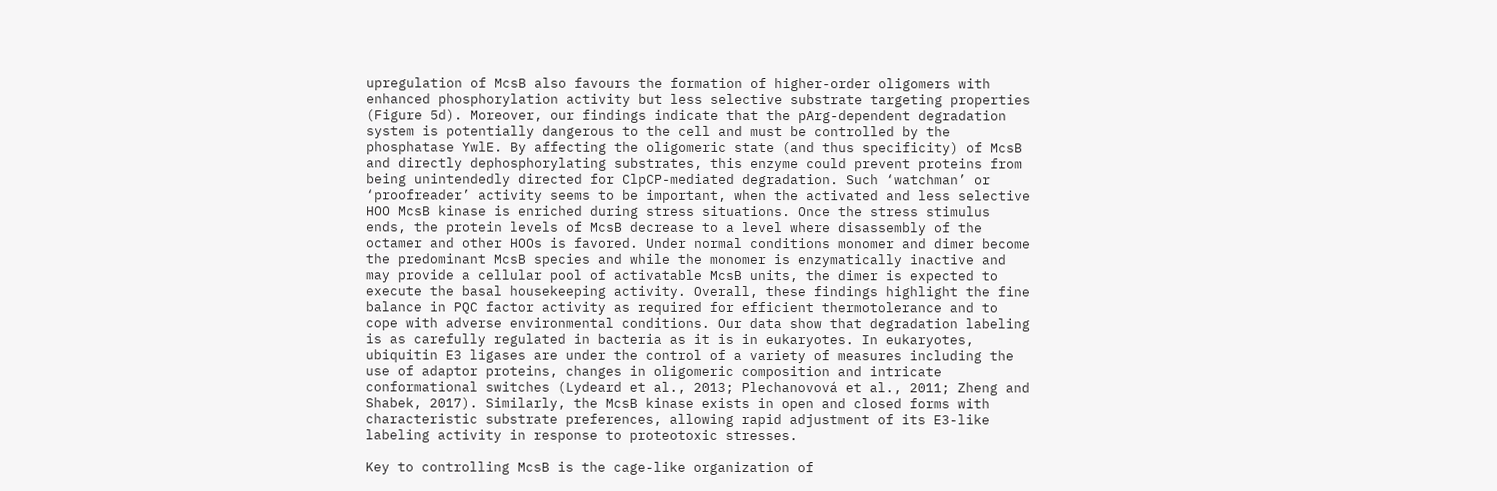upregulation of McsB also favours the formation of higher-order oligomers with enhanced phosphorylation activity but less selective substrate targeting properties (Figure 5d). Moreover, our findings indicate that the pArg-dependent degradation system is potentially dangerous to the cell and must be controlled by the phosphatase YwlE. By affecting the oligomeric state (and thus specificity) of McsB and directly dephosphorylating substrates, this enzyme could prevent proteins from being unintendedly directed for ClpCP-mediated degradation. Such ‘watchman’ or ‘proofreader’ activity seems to be important, when the activated and less selective HOO McsB kinase is enriched during stress situations. Once the stress stimulus ends, the protein levels of McsB decrease to a level where disassembly of the octamer and other HOOs is favored. Under normal conditions monomer and dimer become the predominant McsB species and while the monomer is enzymatically inactive and may provide a cellular pool of activatable McsB units, the dimer is expected to execute the basal housekeeping activity. Overall, these findings highlight the fine balance in PQC factor activity as required for efficient thermotolerance and to cope with adverse environmental conditions. Our data show that degradation labeling is as carefully regulated in bacteria as it is in eukaryotes. In eukaryotes, ubiquitin E3 ligases are under the control of a variety of measures including the use of adaptor proteins, changes in oligomeric composition and intricate conformational switches (Lydeard et al., 2013; Plechanovová et al., 2011; Zheng and Shabek, 2017). Similarly, the McsB kinase exists in open and closed forms with characteristic substrate preferences, allowing rapid adjustment of its E3-like labeling activity in response to proteotoxic stresses.

Key to controlling McsB is the cage-like organization of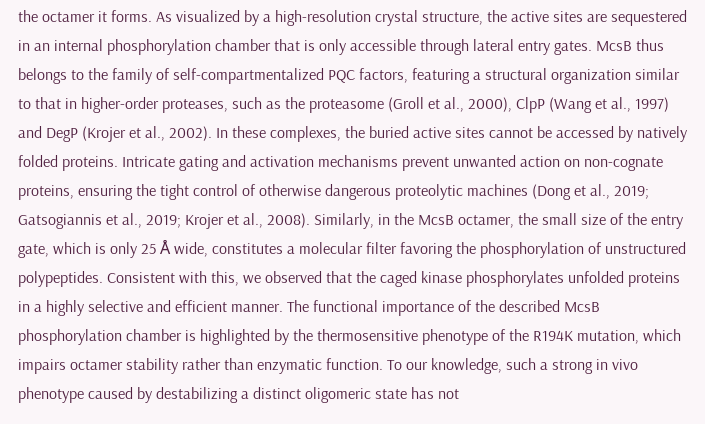the octamer it forms. As visualized by a high-resolution crystal structure, the active sites are sequestered in an internal phosphorylation chamber that is only accessible through lateral entry gates. McsB thus belongs to the family of self-compartmentalized PQC factors, featuring a structural organization similar to that in higher-order proteases, such as the proteasome (Groll et al., 2000), ClpP (Wang et al., 1997) and DegP (Krojer et al., 2002). In these complexes, the buried active sites cannot be accessed by natively folded proteins. Intricate gating and activation mechanisms prevent unwanted action on non-cognate proteins, ensuring the tight control of otherwise dangerous proteolytic machines (Dong et al., 2019; Gatsogiannis et al., 2019; Krojer et al., 2008). Similarly, in the McsB octamer, the small size of the entry gate, which is only 25 Å wide, constitutes a molecular filter favoring the phosphorylation of unstructured polypeptides. Consistent with this, we observed that the caged kinase phosphorylates unfolded proteins in a highly selective and efficient manner. The functional importance of the described McsB phosphorylation chamber is highlighted by the thermosensitive phenotype of the R194K mutation, which impairs octamer stability rather than enzymatic function. To our knowledge, such a strong in vivo phenotype caused by destabilizing a distinct oligomeric state has not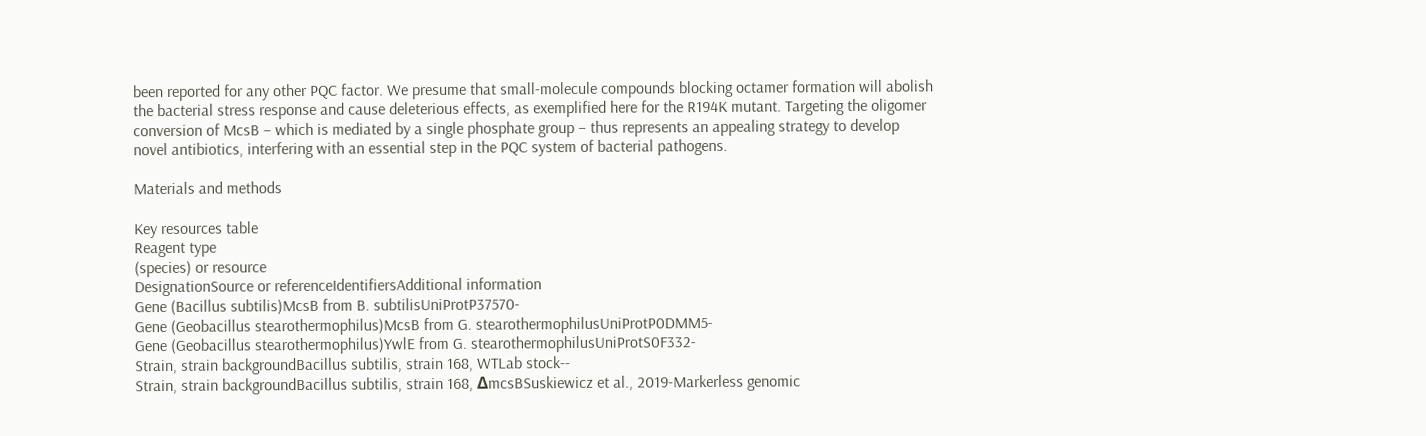been reported for any other PQC factor. We presume that small-molecule compounds blocking octamer formation will abolish the bacterial stress response and cause deleterious effects, as exemplified here for the R194K mutant. Targeting the oligomer conversion of McsB – which is mediated by a single phosphate group – thus represents an appealing strategy to develop novel antibiotics, interfering with an essential step in the PQC system of bacterial pathogens.

Materials and methods

Key resources table
Reagent type
(species) or resource
DesignationSource or referenceIdentifiersAdditional information
Gene (Bacillus subtilis)McsB from B. subtilisUniProtP37570-
Gene (Geobacillus stearothermophilus)McsB from G. stearothermophilusUniProtP0DMM5-
Gene (Geobacillus stearothermophilus)YwlE from G. stearothermophilusUniProtS0F332-
Strain, strain backgroundBacillus subtilis, strain 168, WTLab stock--
Strain, strain backgroundBacillus subtilis, strain 168, ΔmcsBSuskiewicz et al., 2019-Markerless genomic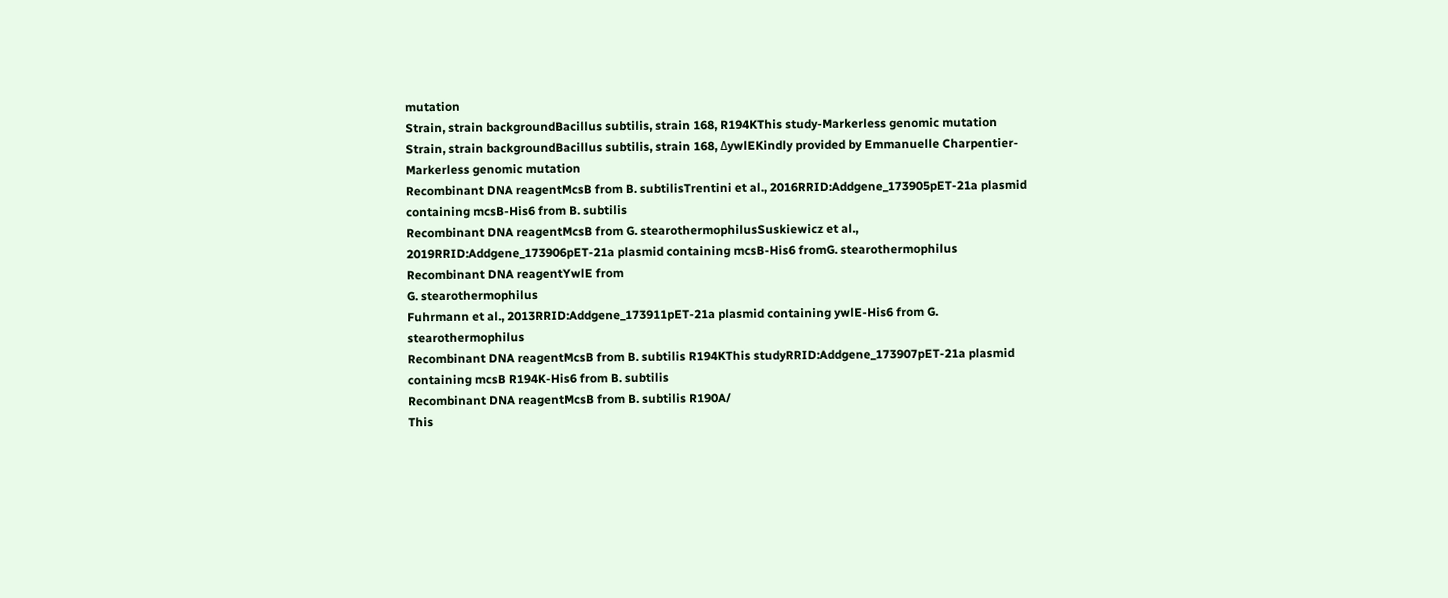mutation
Strain, strain backgroundBacillus subtilis, strain 168, R194KThis study-Markerless genomic mutation
Strain, strain backgroundBacillus subtilis, strain 168, ΔywlEKindly provided by Emmanuelle Charpentier-Markerless genomic mutation
Recombinant DNA reagentMcsB from B. subtilisTrentini et al., 2016RRID:Addgene_173905pET-21a plasmid containing mcsB-His6 from B. subtilis
Recombinant DNA reagentMcsB from G. stearothermophilusSuskiewicz et al., 2019RRID:Addgene_173906pET-21a plasmid containing mcsB-His6 fromG. stearothermophilus
Recombinant DNA reagentYwlE from
G. stearothermophilus
Fuhrmann et al., 2013RRID:Addgene_173911pET-21a plasmid containing ywlE-His6 from G. stearothermophilus
Recombinant DNA reagentMcsB from B. subtilis R194KThis studyRRID:Addgene_173907pET-21a plasmid containing mcsB R194K-His6 from B. subtilis
Recombinant DNA reagentMcsB from B. subtilis R190A/
This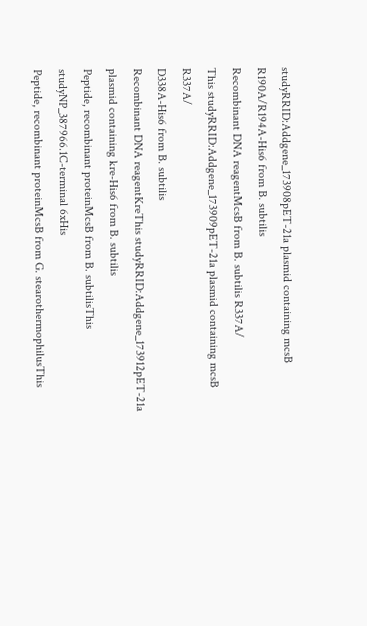studyRRID:Addgene_173908pET-21a plasmid containing mcsB R190A/R194A-His6 from B. subtilis
Recombinant DNA reagentMcsB from B. subtilis R337A/
This studyRRID:Addgene_173909pET-21a plasmid containing mcsB R337A/
D338A-His6 from B. subtilis
Recombinant DNA reagentKreThis studyRRID:Addgene_173912pET-21a plasmid containing kre-His6 from B. subtilis
Peptide, recombinant proteinMcsB from B. subtilisThis studyNP_387966.1C-terminal 6xHis
Peptide, recombinant proteinMcsB from G. stearothermophilusThis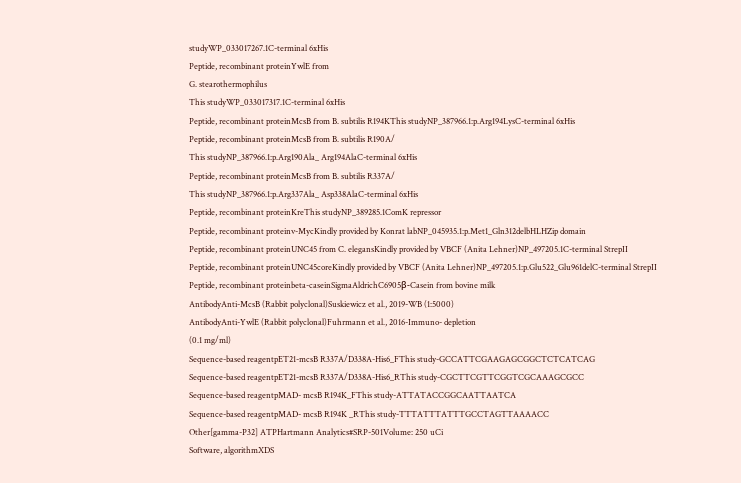studyWP_033017267.1C-terminal 6xHis
Peptide, recombinant proteinYwlE from
G. stearothermophilus
This studyWP_033017317.1C-terminal 6xHis
Peptide, recombinant proteinMcsB from B. subtilis R194KThis studyNP_387966.1:p.Arg194LysC-terminal 6xHis
Peptide, recombinant proteinMcsB from B. subtilis R190A/
This studyNP_387966.1:p.Arg190Ala_ Arg194AlaC-terminal 6xHis
Peptide, recombinant proteinMcsB from B. subtilis R337A/
This studyNP_387966.1:p.Arg337Ala_ Asp338AlaC-terminal 6xHis
Peptide, recombinant proteinKreThis studyNP_389285.1ComK repressor
Peptide, recombinant proteinv-MycKindly provided by Konrat labNP_045935.1:p.Met1_Gln312delbHLHZip domain
Peptide, recombinant proteinUNC45 from C. elegansKindly provided by VBCF (Anita Lehner)NP_497205.1C-terminal StrepII
Peptide, recombinant proteinUNC45coreKindly provided by VBCF (Anita Lehner)NP_497205.1:p.Glu522_Glu961delC-terminal StrepII
Peptide, recombinant proteinbeta-caseinSigmaAldrichC6905β-Casein from bovine milk
AntibodyAnti-McsB (Rabbit polyclonal)Suskiewicz et al., 2019-WB (1:5000)
AntibodyAnti-YwlE (Rabbit polyclonal)Fuhrmann et al., 2016-Immuno- depletion
(0.1 mg/ml)
Sequence-based reagentpET21-mcsB R337A/D338A-His6_FThis study-GCCATTCGAAGAGCGGCTCTCATCAG
Sequence-based reagentpET21-mcsB R337A/D338A-His6_RThis study-CGCTTCGTTCGGTCGCAAAGCGCC
Sequence-based reagentpMAD- mcsB R194K_FThis study-ATTATACCGGCAATTAATCA
Sequence-based reagentpMAD- mcsB R194K _RThis study-TTTATTTATTTGCCTAGTTAAAACC
Other[gamma-P32] ATPHartmann Analytics#SRP-501Volume: 250 uCi
Software, algorithmXDS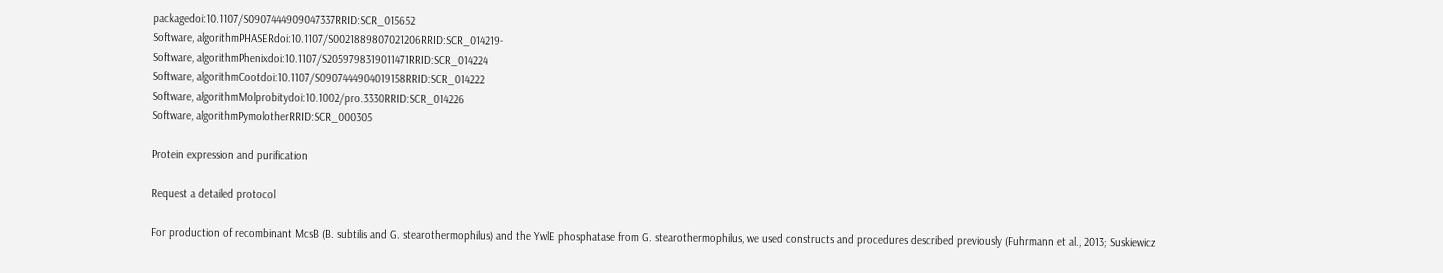packagedoi:10.1107/S0907444909047337RRID:SCR_015652
Software, algorithmPHASERdoi:10.1107/S0021889807021206RRID:SCR_014219-
Software, algorithmPhenixdoi:10.1107/S2059798319011471RRID:SCR_014224
Software, algorithmCootdoi:10.1107/S0907444904019158RRID:SCR_014222
Software, algorithmMolprobitydoi:10.1002/pro.3330RRID:SCR_014226
Software, algorithmPymolotherRRID:SCR_000305

Protein expression and purification

Request a detailed protocol

For production of recombinant McsB (B. subtilis and G. stearothermophilus) and the YwlE phosphatase from G. stearothermophilus, we used constructs and procedures described previously (Fuhrmann et al., 2013; Suskiewicz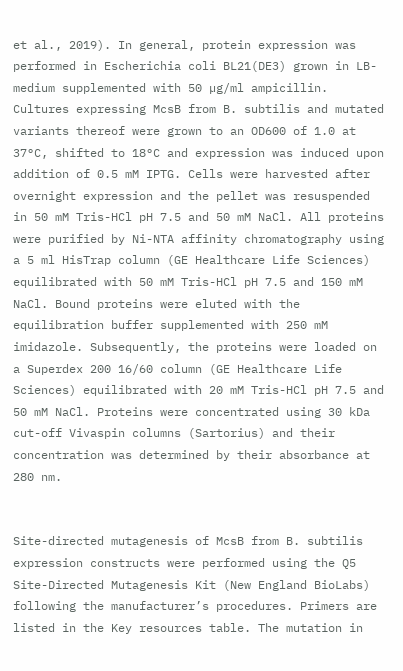et al., 2019). In general, protein expression was performed in Escherichia coli BL21(DE3) grown in LB-medium supplemented with 50 µg/ml ampicillin. Cultures expressing McsB from B. subtilis and mutated variants thereof were grown to an OD600 of 1.0 at 37°C, shifted to 18°C and expression was induced upon addition of 0.5 mM IPTG. Cells were harvested after overnight expression and the pellet was resuspended in 50 mM Tris-HCl pH 7.5 and 50 mM NaCl. All proteins were purified by Ni-NTA affinity chromatography using a 5 ml HisTrap column (GE Healthcare Life Sciences) equilibrated with 50 mM Tris-HCl pH 7.5 and 150 mM NaCl. Bound proteins were eluted with the equilibration buffer supplemented with 250 mM imidazole. Subsequently, the proteins were loaded on a Superdex 200 16/60 column (GE Healthcare Life Sciences) equilibrated with 20 mM Tris-HCl pH 7.5 and 50 mM NaCl. Proteins were concentrated using 30 kDa cut-off Vivaspin columns (Sartorius) and their concentration was determined by their absorbance at 280 nm.


Site-directed mutagenesis of McsB from B. subtilis expression constructs were performed using the Q5 Site-Directed Mutagenesis Kit (New England BioLabs) following the manufacturer’s procedures. Primers are listed in the Key resources table. The mutation in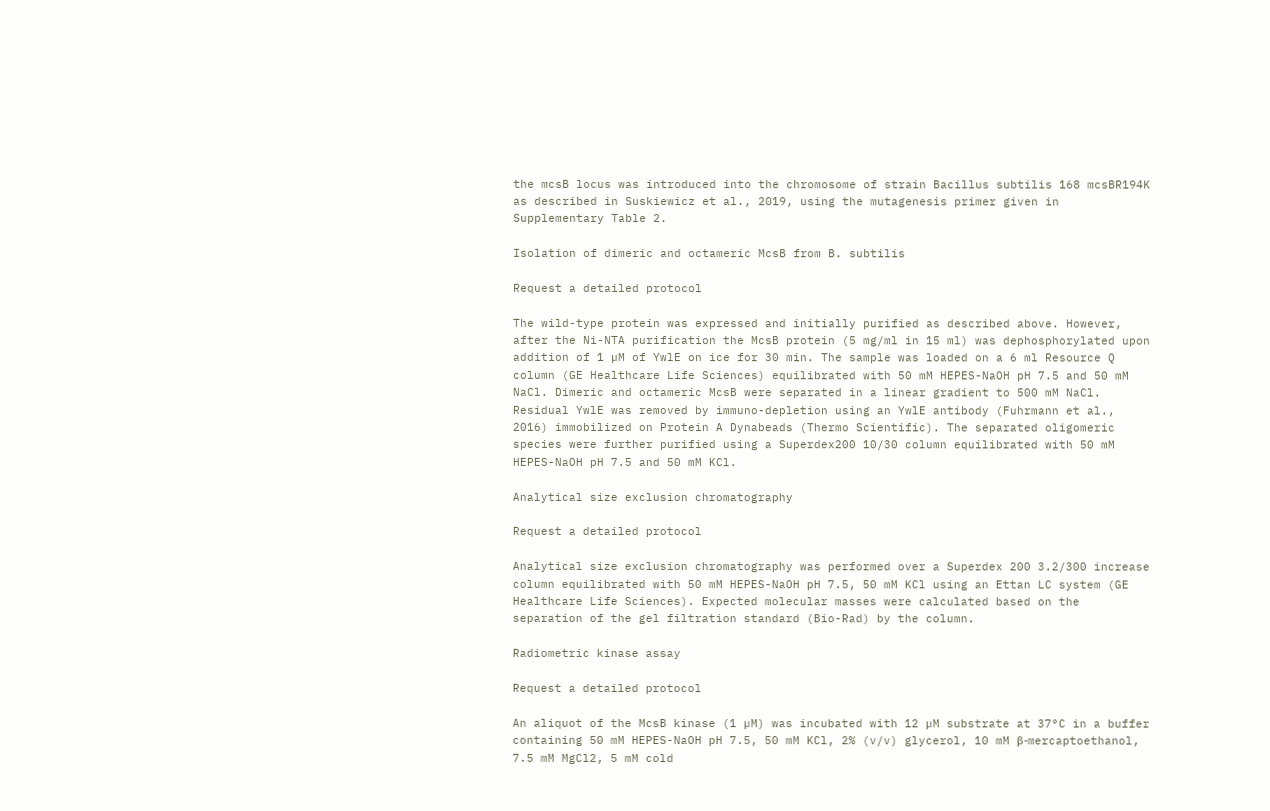the mcsB locus was introduced into the chromosome of strain Bacillus subtilis 168 mcsBR194K as described in Suskiewicz et al., 2019, using the mutagenesis primer given in Supplementary Table 2.

Isolation of dimeric and octameric McsB from B. subtilis

Request a detailed protocol

The wild-type protein was expressed and initially purified as described above. However, after the Ni-NTA purification the McsB protein (5 mg/ml in 15 ml) was dephosphorylated upon addition of 1 µM of YwlE on ice for 30 min. The sample was loaded on a 6 ml Resource Q column (GE Healthcare Life Sciences) equilibrated with 50 mM HEPES-NaOH pH 7.5 and 50 mM NaCl. Dimeric and octameric McsB were separated in a linear gradient to 500 mM NaCl. Residual YwlE was removed by immuno-depletion using an YwlE antibody (Fuhrmann et al., 2016) immobilized on Protein A Dynabeads (Thermo Scientific). The separated oligomeric species were further purified using a Superdex200 10/30 column equilibrated with 50 mM HEPES-NaOH pH 7.5 and 50 mM KCl.

Analytical size exclusion chromatography

Request a detailed protocol

Analytical size exclusion chromatography was performed over a Superdex 200 3.2/300 increase column equilibrated with 50 mM HEPES-NaOH pH 7.5, 50 mM KCl using an Ettan LC system (GE Healthcare Life Sciences). Expected molecular masses were calculated based on the separation of the gel filtration standard (Bio-Rad) by the column.

Radiometric kinase assay

Request a detailed protocol

An aliquot of the McsB kinase (1 µM) was incubated with 12 µM substrate at 37°C in a buffer containing 50 mM HEPES-NaOH pH 7.5, 50 mM KCl, 2% (v/v) glycerol, 10 mM β-mercaptoethanol, 7.5 mM MgCl2, 5 mM cold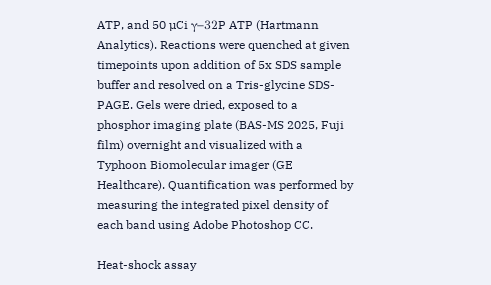ATP, and 50 µCi γ−32P ATP (Hartmann Analytics). Reactions were quenched at given timepoints upon addition of 5x SDS sample buffer and resolved on a Tris-glycine SDS-PAGE. Gels were dried, exposed to a phosphor imaging plate (BAS-MS 2025, Fuji film) overnight and visualized with a Typhoon Biomolecular imager (GE Healthcare). Quantification was performed by measuring the integrated pixel density of each band using Adobe Photoshop CC.

Heat-shock assay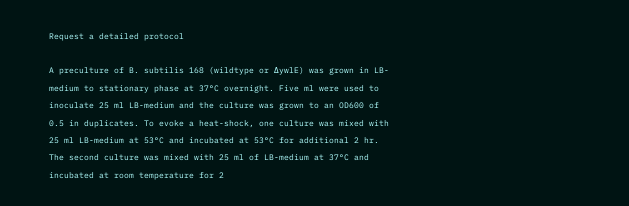Request a detailed protocol

A preculture of B. subtilis 168 (wildtype or ΔywlE) was grown in LB-medium to stationary phase at 37°C overnight. Five ml were used to inoculate 25 ml LB-medium and the culture was grown to an OD600 of 0.5 in duplicates. To evoke a heat-shock, one culture was mixed with 25 ml LB-medium at 53°C and incubated at 53°C for additional 2 hr. The second culture was mixed with 25 ml of LB-medium at 37°C and incubated at room temperature for 2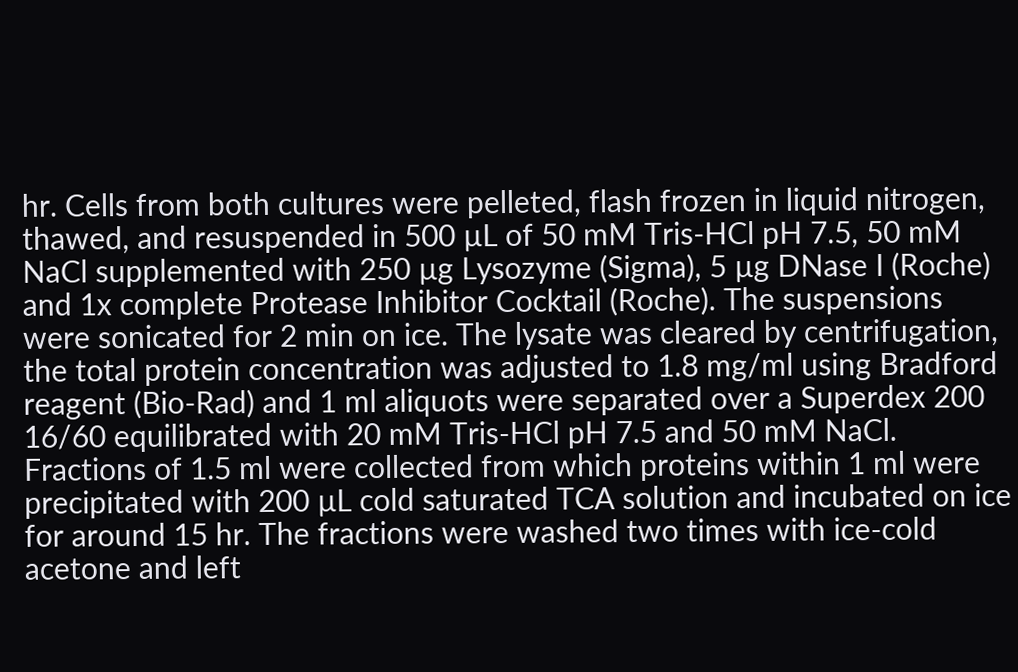hr. Cells from both cultures were pelleted, flash frozen in liquid nitrogen, thawed, and resuspended in 500 µL of 50 mM Tris-HCl pH 7.5, 50 mM NaCl supplemented with 250 µg Lysozyme (Sigma), 5 µg DNase I (Roche) and 1x complete Protease Inhibitor Cocktail (Roche). The suspensions were sonicated for 2 min on ice. The lysate was cleared by centrifugation, the total protein concentration was adjusted to 1.8 mg/ml using Bradford reagent (Bio-Rad) and 1 ml aliquots were separated over a Superdex 200 16/60 equilibrated with 20 mM Tris-HCl pH 7.5 and 50 mM NaCl. Fractions of 1.5 ml were collected from which proteins within 1 ml were precipitated with 200 µL cold saturated TCA solution and incubated on ice for around 15 hr. The fractions were washed two times with ice-cold acetone and left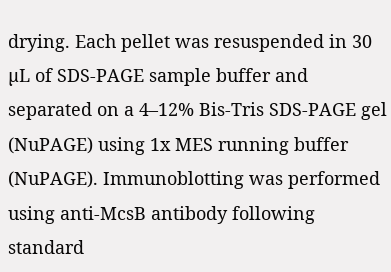drying. Each pellet was resuspended in 30 µL of SDS-PAGE sample buffer and separated on a 4–12% Bis-Tris SDS-PAGE gel (NuPAGE) using 1x MES running buffer (NuPAGE). Immunoblotting was performed using anti-McsB antibody following standard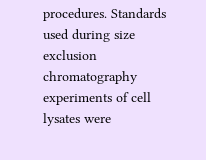procedures. Standards used during size exclusion chromatography experiments of cell lysates were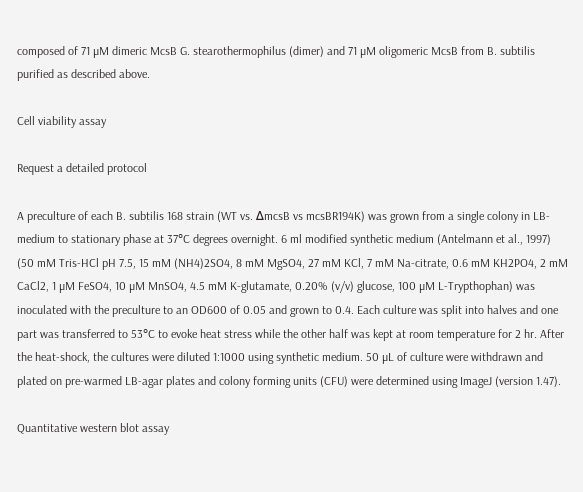composed of 71 µM dimeric McsB G. stearothermophilus (dimer) and 71 µM oligomeric McsB from B. subtilis purified as described above.

Cell viability assay

Request a detailed protocol

A preculture of each B. subtilis 168 strain (WT vs. ΔmcsB vs mcsBR194K) was grown from a single colony in LB-medium to stationary phase at 37°C degrees overnight. 6 ml modified synthetic medium (Antelmann et al., 1997) (50 mM Tris-HCl pH 7.5, 15 mM (NH4)2SO4, 8 mM MgSO4, 27 mM KCl, 7 mM Na-citrate, 0.6 mM KH2PO4, 2 mM CaCl2, 1 µM FeSO4, 10 µM MnSO4, 4.5 mM K-glutamate, 0.20% (v/v) glucose, 100 µM L-Trypthophan) was inoculated with the preculture to an OD600 of 0.05 and grown to 0.4. Each culture was split into halves and one part was transferred to 53°C to evoke heat stress while the other half was kept at room temperature for 2 hr. After the heat-shock, the cultures were diluted 1:1000 using synthetic medium. 50 µL of culture were withdrawn and plated on pre-warmed LB-agar plates and colony forming units (CFU) were determined using ImageJ (version 1.47).

Quantitative western blot assay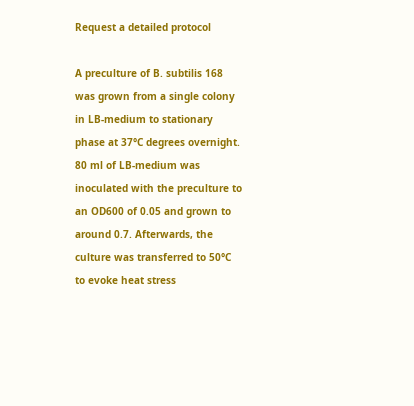Request a detailed protocol

A preculture of B. subtilis 168 was grown from a single colony in LB-medium to stationary phase at 37°C degrees overnight. 80 ml of LB-medium was inoculated with the preculture to an OD600 of 0.05 and grown to around 0.7. Afterwards, the culture was transferred to 50°C to evoke heat stress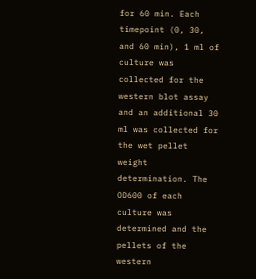for 60 min. Each timepoint (0, 30, and 60 min), 1 ml of culture was collected for the western blot assay and an additional 30 ml was collected for the wet pellet weight determination. The OD600 of each culture was determined and the pellets of the western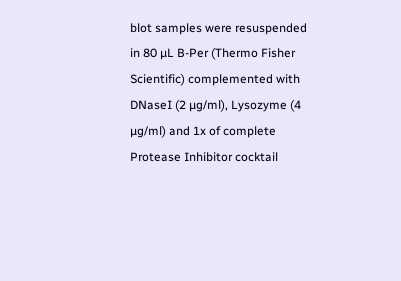blot samples were resuspended in 80 µL B-Per (Thermo Fisher Scientific) complemented with DNaseI (2 µg/ml), Lysozyme (4 µg/ml) and 1x of complete Protease Inhibitor cocktail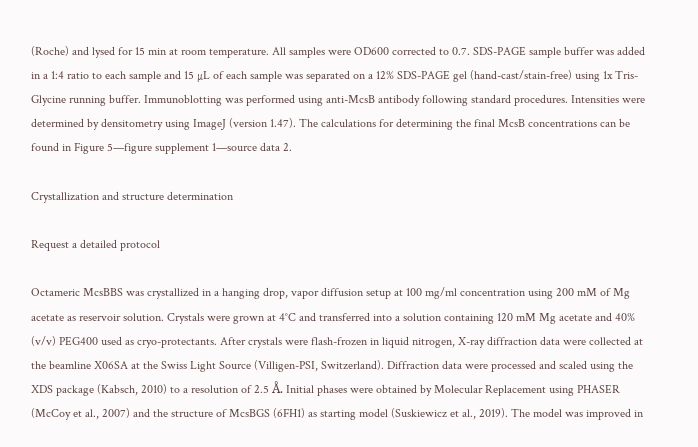(Roche) and lysed for 15 min at room temperature. All samples were OD600 corrected to 0.7. SDS-PAGE sample buffer was added in a 1:4 ratio to each sample and 15 µL of each sample was separated on a 12% SDS-PAGE gel (hand-cast/stain-free) using 1x Tris-Glycine running buffer. Immunoblotting was performed using anti-McsB antibody following standard procedures. Intensities were determined by densitometry using ImageJ (version 1.47). The calculations for determining the final McsB concentrations can be found in Figure 5—figure supplement 1—source data 2.

Crystallization and structure determination

Request a detailed protocol

Octameric McsBBS was crystallized in a hanging drop, vapor diffusion setup at 100 mg/ml concentration using 200 mM of Mg acetate as reservoir solution. Crystals were grown at 4°C and transferred into a solution containing 120 mM Mg acetate and 40% (v/v) PEG400 used as cryo-protectants. After crystals were flash-frozen in liquid nitrogen, X-ray diffraction data were collected at the beamline X06SA at the Swiss Light Source (Villigen-PSI, Switzerland). Diffraction data were processed and scaled using the XDS package (Kabsch, 2010) to a resolution of 2.5 Å. Initial phases were obtained by Molecular Replacement using PHASER (McCoy et al., 2007) and the structure of McsBGS (6FH1) as starting model (Suskiewicz et al., 2019). The model was improved in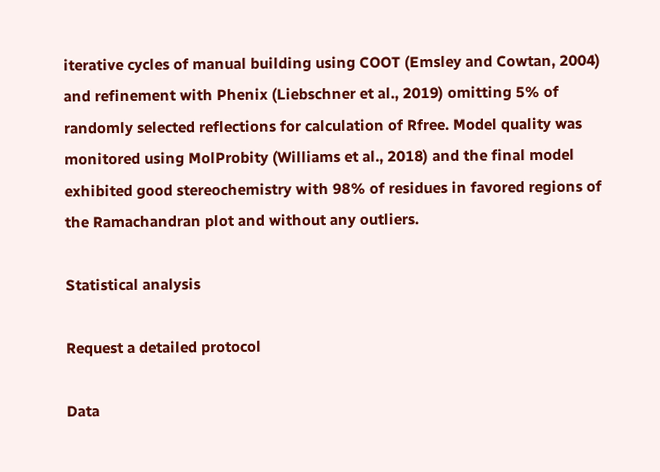iterative cycles of manual building using COOT (Emsley and Cowtan, 2004) and refinement with Phenix (Liebschner et al., 2019) omitting 5% of randomly selected reflections for calculation of Rfree. Model quality was monitored using MolProbity (Williams et al., 2018) and the final model exhibited good stereochemistry with 98% of residues in favored regions of the Ramachandran plot and without any outliers.

Statistical analysis

Request a detailed protocol

Data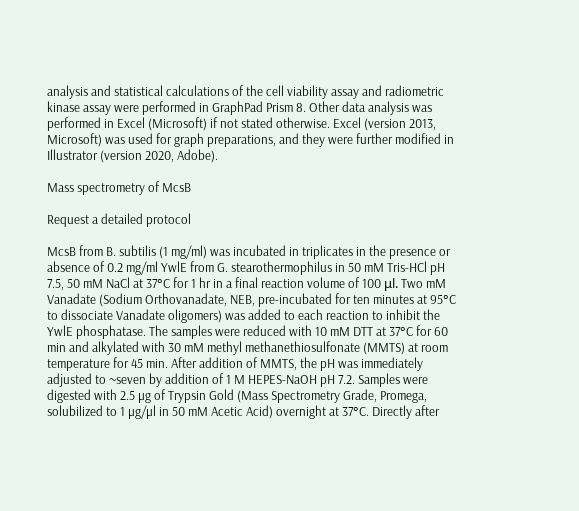analysis and statistical calculations of the cell viability assay and radiometric kinase assay were performed in GraphPad Prism 8. Other data analysis was performed in Excel (Microsoft) if not stated otherwise. Excel (version 2013, Microsoft) was used for graph preparations, and they were further modified in Illustrator (version 2020, Adobe).

Mass spectrometry of McsB

Request a detailed protocol

McsB from B. subtilis (1 mg/ml) was incubated in triplicates in the presence or absence of 0.2 mg/ml YwlE from G. stearothermophilus in 50 mM Tris-HCl pH 7.5, 50 mM NaCl at 37°C for 1 hr in a final reaction volume of 100 μl. Two mM Vanadate (Sodium Orthovanadate, NEB, pre-incubated for ten minutes at 95°C to dissociate Vanadate oligomers) was added to each reaction to inhibit the YwlE phosphatase. The samples were reduced with 10 mM DTT at 37°C for 60 min and alkylated with 30 mM methyl methanethiosulfonate (MMTS) at room temperature for 45 min. After addition of MMTS, the pH was immediately adjusted to ~seven by addition of 1 M HEPES-NaOH pH 7.2. Samples were digested with 2.5 µg of Trypsin Gold (Mass Spectrometry Grade, Promega, solubilized to 1 µg/µl in 50 mM Acetic Acid) overnight at 37°C. Directly after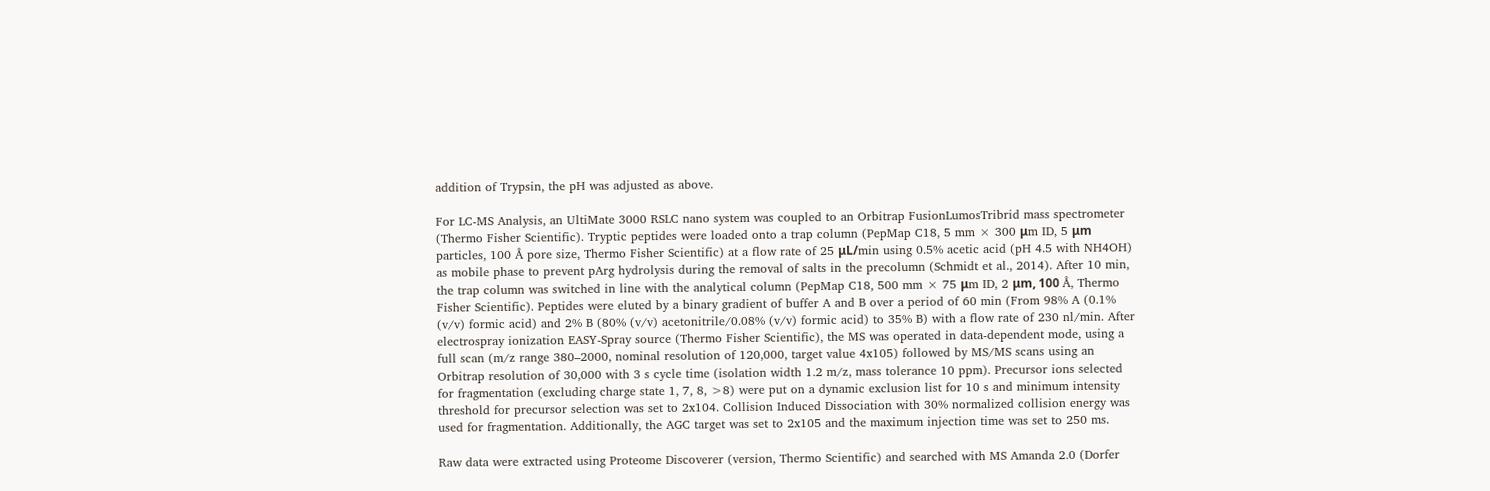addition of Trypsin, the pH was adjusted as above.

For LC-MS Analysis, an UltiMate 3000 RSLC nano system was coupled to an Orbitrap FusionLumosTribrid mass spectrometer (Thermo Fisher Scientific). Tryptic peptides were loaded onto a trap column (PepMap C18, 5 mm × 300 μm ID, 5 μm particles, 100 Å pore size, Thermo Fisher Scientific) at a flow rate of 25 μL/min using 0.5% acetic acid (pH 4.5 with NH4OH) as mobile phase to prevent pArg hydrolysis during the removal of salts in the precolumn (Schmidt et al., 2014). After 10 min, the trap column was switched in line with the analytical column (PepMap C18, 500 mm × 75 μm ID, 2 μm, 100 Å, Thermo Fisher Scientific). Peptides were eluted by a binary gradient of buffer A and B over a period of 60 min (From 98% A (0.1% (v/v) formic acid) and 2% B (80% (v/v) acetonitrile/0.08% (v/v) formic acid) to 35% B) with a flow rate of 230 nl/min. After electrospray ionization EASY-Spray source (Thermo Fisher Scientific), the MS was operated in data-dependent mode, using a full scan (m/z range 380–2000, nominal resolution of 120,000, target value 4x105) followed by MS/MS scans using an Orbitrap resolution of 30,000 with 3 s cycle time (isolation width 1.2 m/z, mass tolerance 10 ppm). Precursor ions selected for fragmentation (excluding charge state 1, 7, 8, >8) were put on a dynamic exclusion list for 10 s and minimum intensity threshold for precursor selection was set to 2x104. Collision Induced Dissociation with 30% normalized collision energy was used for fragmentation. Additionally, the AGC target was set to 2x105 and the maximum injection time was set to 250 ms.

Raw data were extracted using Proteome Discoverer (version, Thermo Scientific) and searched with MS Amanda 2.0 (Dorfer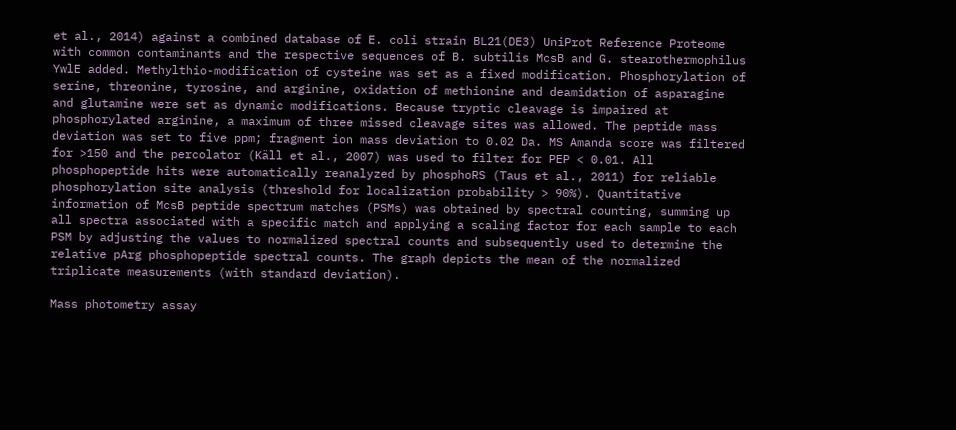et al., 2014) against a combined database of E. coli strain BL21(DE3) UniProt Reference Proteome with common contaminants and the respective sequences of B. subtilis McsB and G. stearothermophilus YwlE added. Methylthio-modification of cysteine was set as a fixed modification. Phosphorylation of serine, threonine, tyrosine, and arginine, oxidation of methionine and deamidation of asparagine and glutamine were set as dynamic modifications. Because tryptic cleavage is impaired at phosphorylated arginine, a maximum of three missed cleavage sites was allowed. The peptide mass deviation was set to five ppm; fragment ion mass deviation to 0.02 Da. MS Amanda score was filtered for >150 and the percolator (Käll et al., 2007) was used to filter for PEP < 0.01. All phosphopeptide hits were automatically reanalyzed by phosphoRS (Taus et al., 2011) for reliable phosphorylation site analysis (threshold for localization probability > 90%). Quantitative information of McsB peptide spectrum matches (PSMs) was obtained by spectral counting, summing up all spectra associated with a specific match and applying a scaling factor for each sample to each PSM by adjusting the values to normalized spectral counts and subsequently used to determine the relative pArg phosphopeptide spectral counts. The graph depicts the mean of the normalized triplicate measurements (with standard deviation).

Mass photometry assay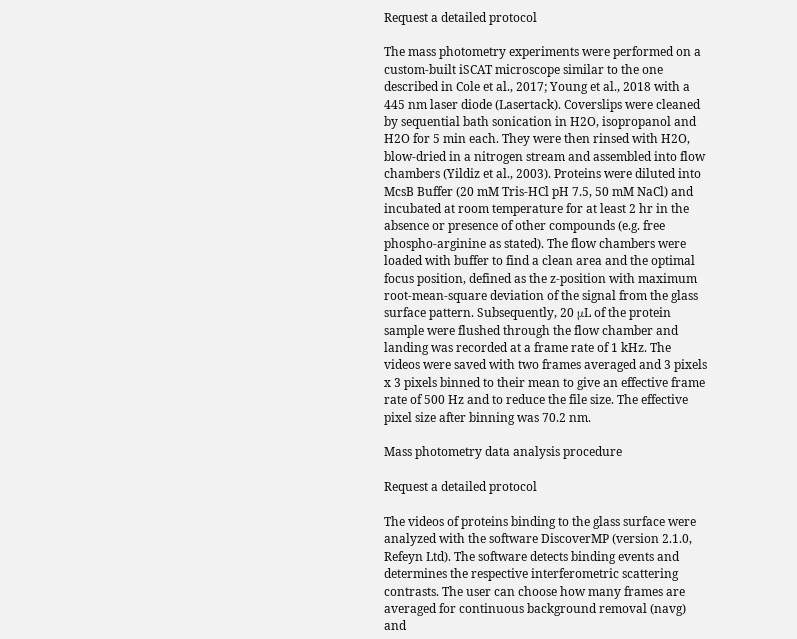Request a detailed protocol

The mass photometry experiments were performed on a custom-built iSCAT microscope similar to the one described in Cole et al., 2017; Young et al., 2018 with a 445 nm laser diode (Lasertack). Coverslips were cleaned by sequential bath sonication in H2O, isopropanol and H2O for 5 min each. They were then rinsed with H2O, blow-dried in a nitrogen stream and assembled into flow chambers (Yildiz et al., 2003). Proteins were diluted into McsB Buffer (20 mM Tris-HCl pH 7.5, 50 mM NaCl) and incubated at room temperature for at least 2 hr in the absence or presence of other compounds (e.g. free phospho-arginine as stated). The flow chambers were loaded with buffer to find a clean area and the optimal focus position, defined as the z-position with maximum root-mean-square deviation of the signal from the glass surface pattern. Subsequently, 20 μL of the protein sample were flushed through the flow chamber and landing was recorded at a frame rate of 1 kHz. The videos were saved with two frames averaged and 3 pixels x 3 pixels binned to their mean to give an effective frame rate of 500 Hz and to reduce the file size. The effective pixel size after binning was 70.2 nm.

Mass photometry data analysis procedure

Request a detailed protocol

The videos of proteins binding to the glass surface were analyzed with the software DiscoverMP (version 2.1.0, Refeyn Ltd). The software detects binding events and determines the respective interferometric scattering contrasts. The user can choose how many frames are averaged for continuous background removal (navg) and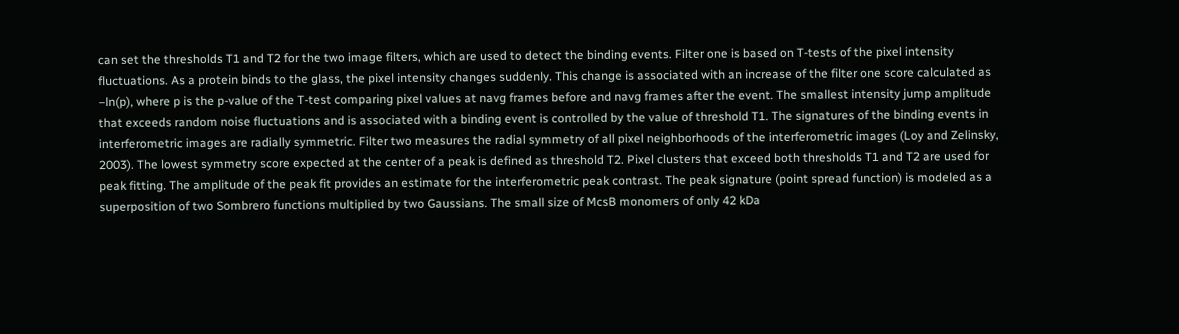can set the thresholds T1 and T2 for the two image filters, which are used to detect the binding events. Filter one is based on T-tests of the pixel intensity fluctuations. As a protein binds to the glass, the pixel intensity changes suddenly. This change is associated with an increase of the filter one score calculated as –ln(p), where p is the p-value of the T-test comparing pixel values at navg frames before and navg frames after the event. The smallest intensity jump amplitude that exceeds random noise fluctuations and is associated with a binding event is controlled by the value of threshold T1. The signatures of the binding events in interferometric images are radially symmetric. Filter two measures the radial symmetry of all pixel neighborhoods of the interferometric images (Loy and Zelinsky, 2003). The lowest symmetry score expected at the center of a peak is defined as threshold T2. Pixel clusters that exceed both thresholds T1 and T2 are used for peak fitting. The amplitude of the peak fit provides an estimate for the interferometric peak contrast. The peak signature (point spread function) is modeled as a superposition of two Sombrero functions multiplied by two Gaussians. The small size of McsB monomers of only 42 kDa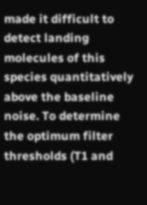made it difficult to detect landing molecules of this species quantitatively above the baseline noise. To determine the optimum filter thresholds (T1 and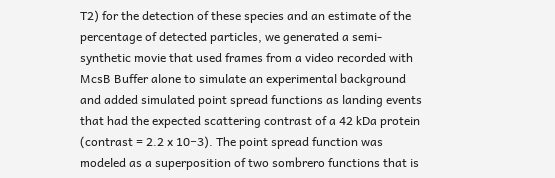T2) for the detection of these species and an estimate of the percentage of detected particles, we generated a semi-synthetic movie that used frames from a video recorded with McsB Buffer alone to simulate an experimental background and added simulated point spread functions as landing events that had the expected scattering contrast of a 42 kDa protein (contrast = 2.2 x 10−3). The point spread function was modeled as a superposition of two sombrero functions that is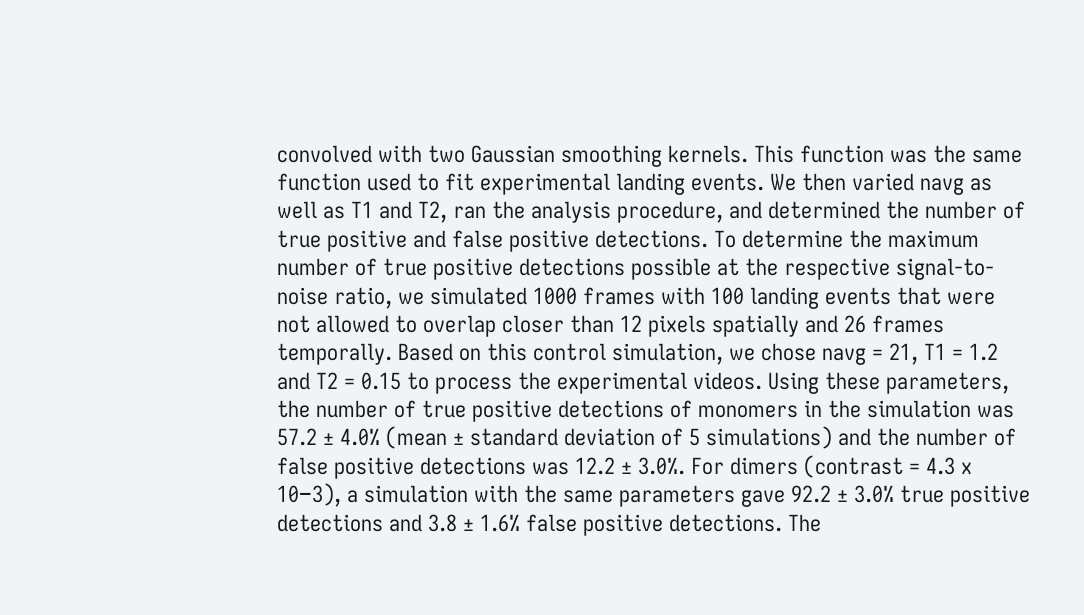convolved with two Gaussian smoothing kernels. This function was the same function used to fit experimental landing events. We then varied navg as well as T1 and T2, ran the analysis procedure, and determined the number of true positive and false positive detections. To determine the maximum number of true positive detections possible at the respective signal-to-noise ratio, we simulated 1000 frames with 100 landing events that were not allowed to overlap closer than 12 pixels spatially and 26 frames temporally. Based on this control simulation, we chose navg = 21, T1 = 1.2 and T2 = 0.15 to process the experimental videos. Using these parameters, the number of true positive detections of monomers in the simulation was 57.2 ± 4.0% (mean ± standard deviation of 5 simulations) and the number of false positive detections was 12.2 ± 3.0%. For dimers (contrast = 4.3 x 10−3), a simulation with the same parameters gave 92.2 ± 3.0% true positive detections and 3.8 ± 1.6% false positive detections. The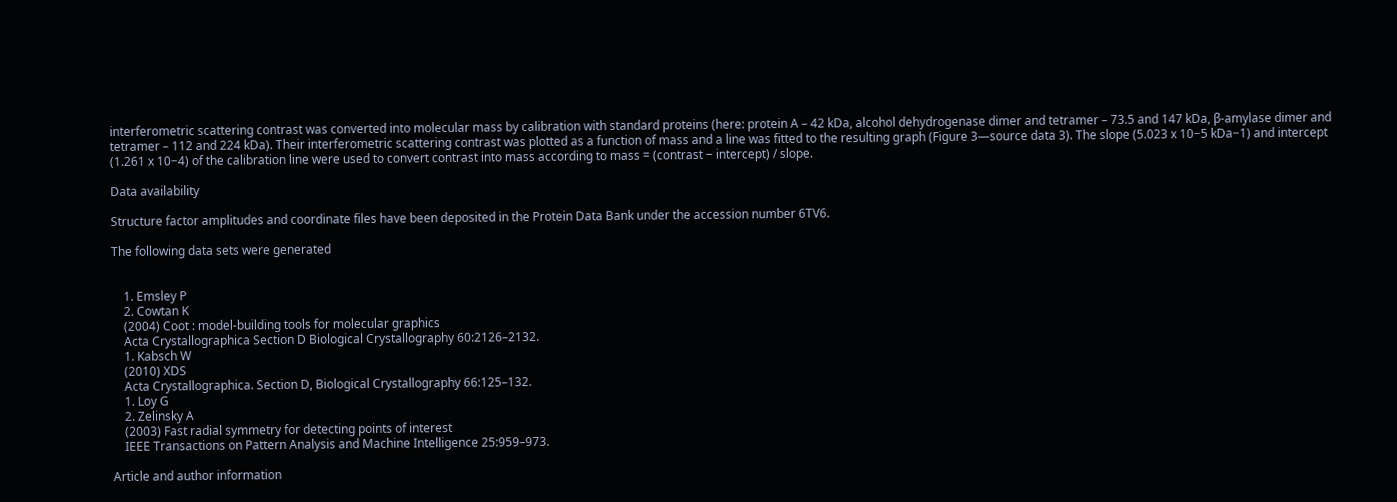interferometric scattering contrast was converted into molecular mass by calibration with standard proteins (here: protein A – 42 kDa, alcohol dehydrogenase dimer and tetramer – 73.5 and 147 kDa, β-amylase dimer and tetramer – 112 and 224 kDa). Their interferometric scattering contrast was plotted as a function of mass and a line was fitted to the resulting graph (Figure 3—source data 3). The slope (5.023 x 10−5 kDa−1) and intercept (1.261 x 10−4) of the calibration line were used to convert contrast into mass according to mass = (contrast ‒ intercept) / slope.

Data availability

Structure factor amplitudes and coordinate files have been deposited in the Protein Data Bank under the accession number 6TV6.

The following data sets were generated


    1. Emsley P
    2. Cowtan K
    (2004) Coot : model-building tools for molecular graphics
    Acta Crystallographica Section D Biological Crystallography 60:2126–2132.
    1. Kabsch W
    (2010) XDS
    Acta Crystallographica. Section D, Biological Crystallography 66:125–132.
    1. Loy G
    2. Zelinsky A
    (2003) Fast radial symmetry for detecting points of interest
    IEEE Transactions on Pattern Analysis and Machine Intelligence 25:959–973.

Article and author information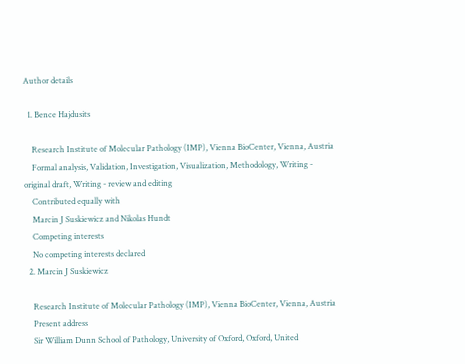Author details

  1. Bence Hajdusits

    Research Institute of Molecular Pathology (IMP), Vienna BioCenter, Vienna, Austria
    Formal analysis, Validation, Investigation, Visualization, Methodology, Writing - original draft, Writing - review and editing
    Contributed equally with
    Marcin J Suskiewicz and Nikolas Hundt
    Competing interests
    No competing interests declared
  2. Marcin J Suskiewicz

    Research Institute of Molecular Pathology (IMP), Vienna BioCenter, Vienna, Austria
    Present address
    Sir William Dunn School of Pathology, University of Oxford, Oxford, United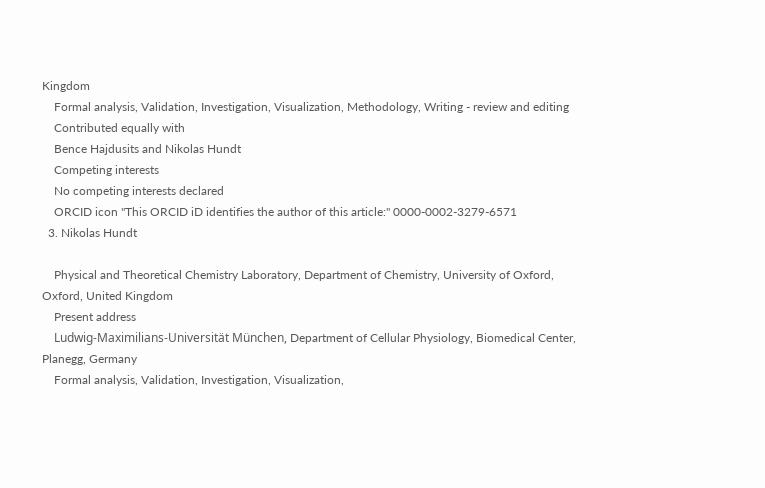Kingdom
    Formal analysis, Validation, Investigation, Visualization, Methodology, Writing - review and editing
    Contributed equally with
    Bence Hajdusits and Nikolas Hundt
    Competing interests
    No competing interests declared
    ORCID icon "This ORCID iD identifies the author of this article:" 0000-0002-3279-6571
  3. Nikolas Hundt

    Physical and Theoretical Chemistry Laboratory, Department of Chemistry, University of Oxford, Oxford, United Kingdom
    Present address
    Ludwig-Maximilians-Universität München, Department of Cellular Physiology, Biomedical Center, Planegg, Germany
    Formal analysis, Validation, Investigation, Visualization,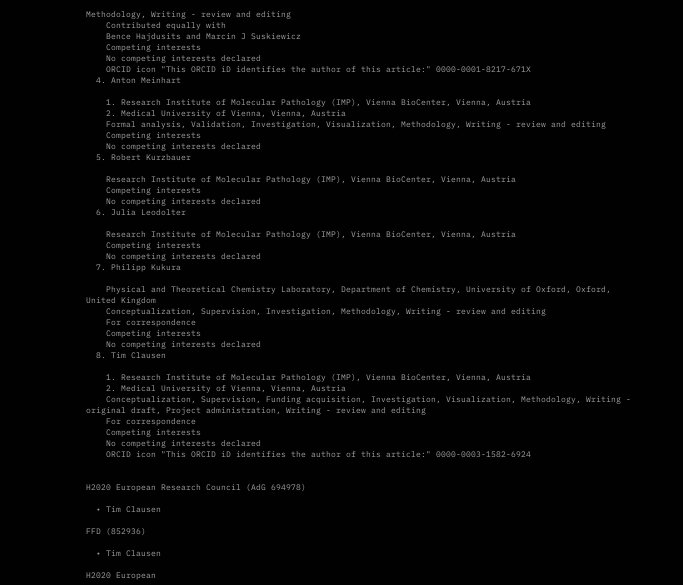Methodology, Writing - review and editing
    Contributed equally with
    Bence Hajdusits and Marcin J Suskiewicz
    Competing interests
    No competing interests declared
    ORCID icon "This ORCID iD identifies the author of this article:" 0000-0001-8217-671X
  4. Anton Meinhart

    1. Research Institute of Molecular Pathology (IMP), Vienna BioCenter, Vienna, Austria
    2. Medical University of Vienna, Vienna, Austria
    Formal analysis, Validation, Investigation, Visualization, Methodology, Writing - review and editing
    Competing interests
    No competing interests declared
  5. Robert Kurzbauer

    Research Institute of Molecular Pathology (IMP), Vienna BioCenter, Vienna, Austria
    Competing interests
    No competing interests declared
  6. Julia Leodolter

    Research Institute of Molecular Pathology (IMP), Vienna BioCenter, Vienna, Austria
    Competing interests
    No competing interests declared
  7. Philipp Kukura

    Physical and Theoretical Chemistry Laboratory, Department of Chemistry, University of Oxford, Oxford, United Kingdom
    Conceptualization, Supervision, Investigation, Methodology, Writing - review and editing
    For correspondence
    Competing interests
    No competing interests declared
  8. Tim Clausen

    1. Research Institute of Molecular Pathology (IMP), Vienna BioCenter, Vienna, Austria
    2. Medical University of Vienna, Vienna, Austria
    Conceptualization, Supervision, Funding acquisition, Investigation, Visualization, Methodology, Writing - original draft, Project administration, Writing - review and editing
    For correspondence
    Competing interests
    No competing interests declared
    ORCID icon "This ORCID iD identifies the author of this article:" 0000-0003-1582-6924


H2020 European Research Council (AdG 694978)

  • Tim Clausen

FFD (852936)

  • Tim Clausen

H2020 European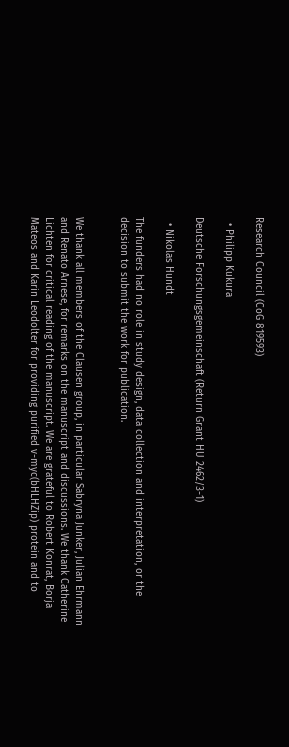Research Council (CoG 819593)

  • Philipp Kukura

Deutsche Forschungsgemeinschaft (Return Grant HU 2462/3-1)

  • Nikolas Hundt

The funders had no role in study design, data collection and interpretation, or the decision to submit the work for publication.


We thank all members of the Clausen group, in particular Sabryna Junker, Julian Ehrmann and Renato Arnese, for remarks on the manuscript and discussions. We thank Catherine Lichten for critical reading of the manuscript. We are grateful to Robert Konrat, Borja Mateos and Karin Leodolter for providing purified v-myc(bHLHZip) protein and to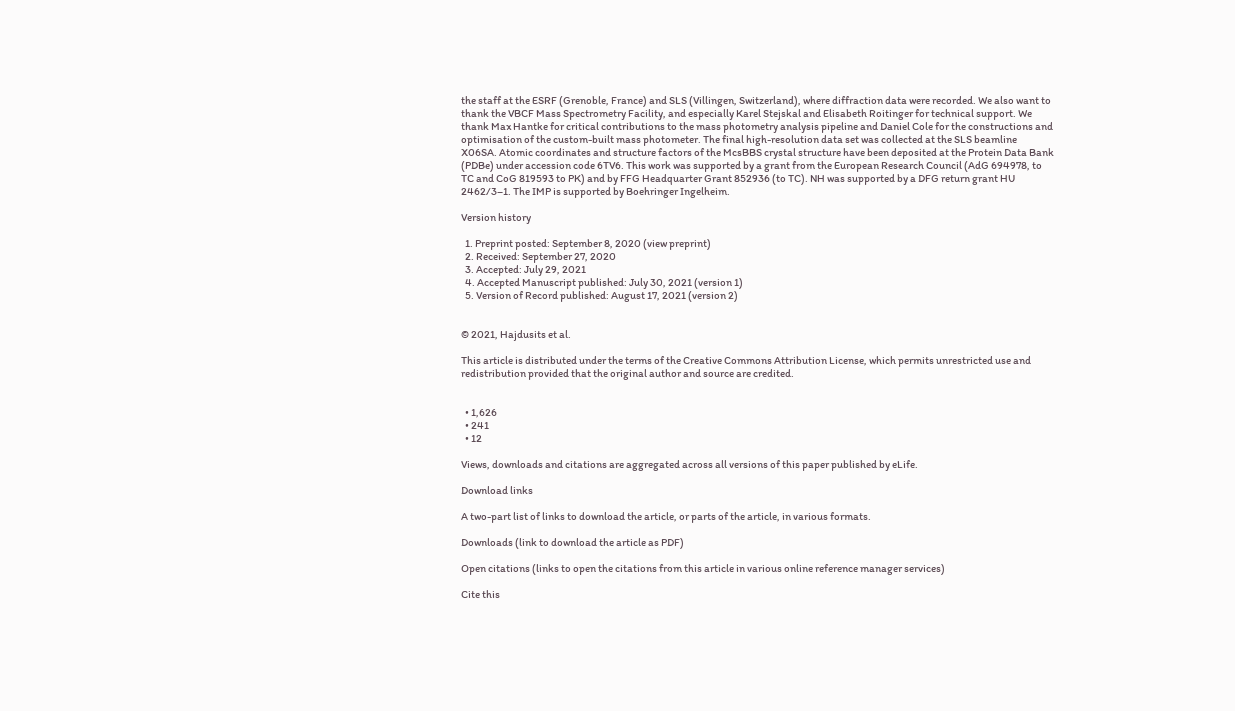the staff at the ESRF (Grenoble, France) and SLS (Villingen, Switzerland), where diffraction data were recorded. We also want to thank the VBCF Mass Spectrometry Facility, and especially Karel Stejskal and Elisabeth Roitinger for technical support. We thank Max Hantke for critical contributions to the mass photometry analysis pipeline and Daniel Cole for the constructions and optimisation of the custom-built mass photometer. The final high-resolution data set was collected at the SLS beamline X06SA. Atomic coordinates and structure factors of the McsBBS crystal structure have been deposited at the Protein Data Bank (PDBe) under accession code 6TV6. This work was supported by a grant from the European Research Council (AdG 694978, to TC and CoG 819593 to PK) and by FFG Headquarter Grant 852936 (to TC). NH was supported by a DFG return grant HU 2462/3–1. The IMP is supported by Boehringer Ingelheim.

Version history

  1. Preprint posted: September 8, 2020 (view preprint)
  2. Received: September 27, 2020
  3. Accepted: July 29, 2021
  4. Accepted Manuscript published: July 30, 2021 (version 1)
  5. Version of Record published: August 17, 2021 (version 2)


© 2021, Hajdusits et al.

This article is distributed under the terms of the Creative Commons Attribution License, which permits unrestricted use and redistribution provided that the original author and source are credited.


  • 1,626
  • 241
  • 12

Views, downloads and citations are aggregated across all versions of this paper published by eLife.

Download links

A two-part list of links to download the article, or parts of the article, in various formats.

Downloads (link to download the article as PDF)

Open citations (links to open the citations from this article in various online reference manager services)

Cite this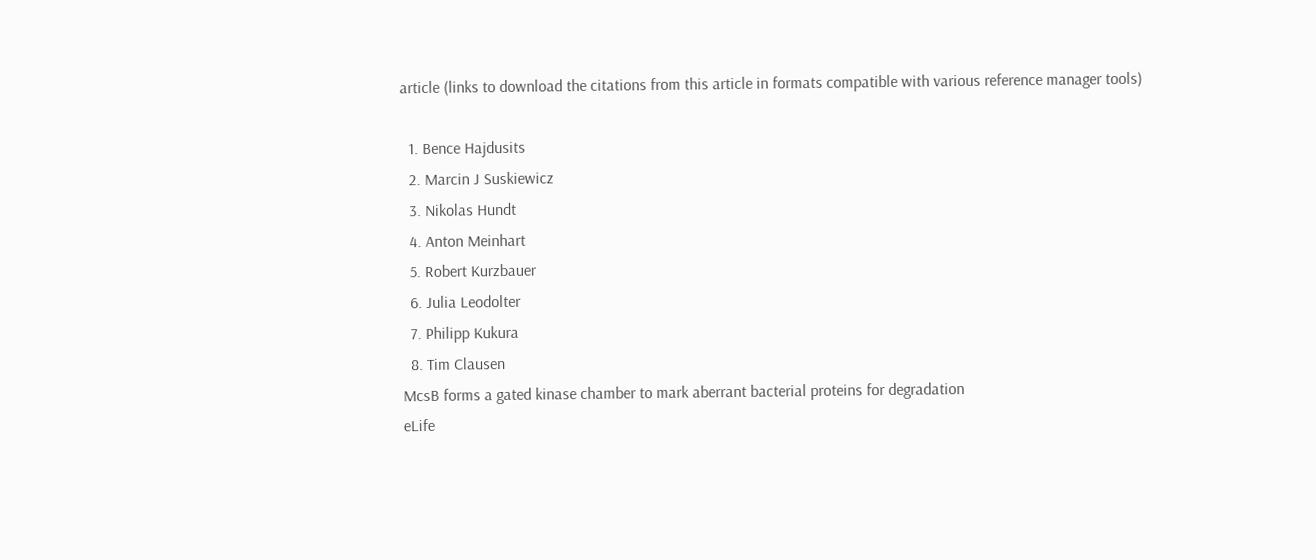article (links to download the citations from this article in formats compatible with various reference manager tools)

  1. Bence Hajdusits
  2. Marcin J Suskiewicz
  3. Nikolas Hundt
  4. Anton Meinhart
  5. Robert Kurzbauer
  6. Julia Leodolter
  7. Philipp Kukura
  8. Tim Clausen
McsB forms a gated kinase chamber to mark aberrant bacterial proteins for degradation
eLife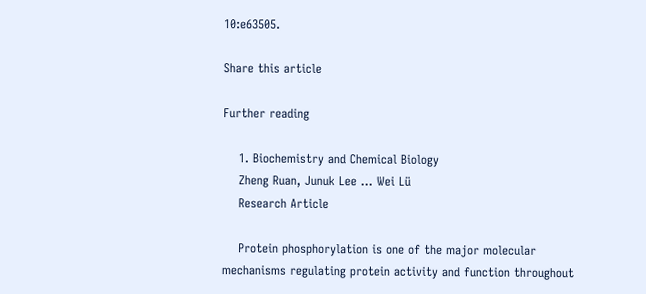10:e63505.

Share this article

Further reading

    1. Biochemistry and Chemical Biology
    Zheng Ruan, Junuk Lee ... Wei Lü
    Research Article

    Protein phosphorylation is one of the major molecular mechanisms regulating protein activity and function throughout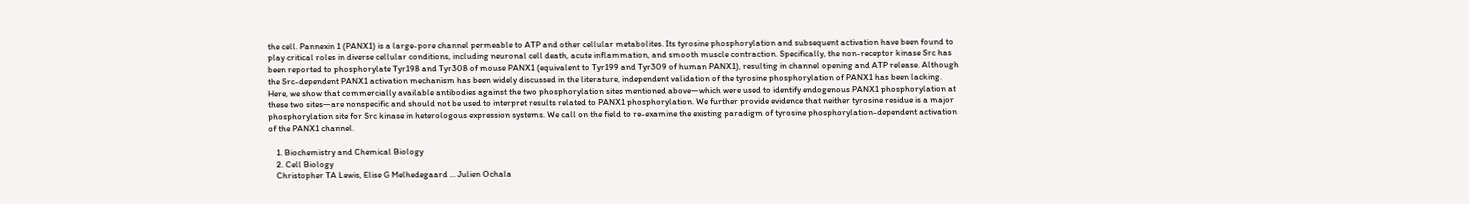the cell. Pannexin 1 (PANX1) is a large-pore channel permeable to ATP and other cellular metabolites. Its tyrosine phosphorylation and subsequent activation have been found to play critical roles in diverse cellular conditions, including neuronal cell death, acute inflammation, and smooth muscle contraction. Specifically, the non-receptor kinase Src has been reported to phosphorylate Tyr198 and Tyr308 of mouse PANX1 (equivalent to Tyr199 and Tyr309 of human PANX1), resulting in channel opening and ATP release. Although the Src-dependent PANX1 activation mechanism has been widely discussed in the literature, independent validation of the tyrosine phosphorylation of PANX1 has been lacking. Here, we show that commercially available antibodies against the two phosphorylation sites mentioned above—which were used to identify endogenous PANX1 phosphorylation at these two sites—are nonspecific and should not be used to interpret results related to PANX1 phosphorylation. We further provide evidence that neither tyrosine residue is a major phosphorylation site for Src kinase in heterologous expression systems. We call on the field to re-examine the existing paradigm of tyrosine phosphorylation-dependent activation of the PANX1 channel.

    1. Biochemistry and Chemical Biology
    2. Cell Biology
    Christopher TA Lewis, Elise G Melhedegaard ... Julien Ochala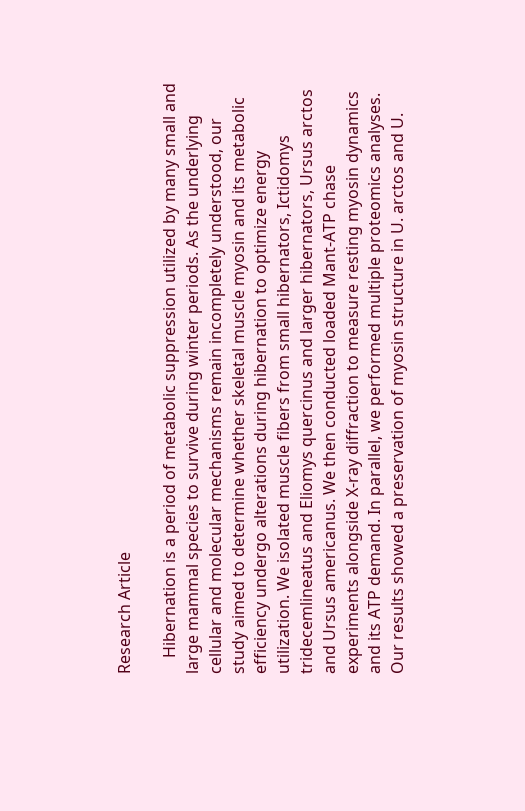Research Article

    Hibernation is a period of metabolic suppression utilized by many small and large mammal species to survive during winter periods. As the underlying cellular and molecular mechanisms remain incompletely understood, our study aimed to determine whether skeletal muscle myosin and its metabolic efficiency undergo alterations during hibernation to optimize energy utilization. We isolated muscle fibers from small hibernators, Ictidomys tridecemlineatus and Eliomys quercinus and larger hibernators, Ursus arctos and Ursus americanus. We then conducted loaded Mant-ATP chase experiments alongside X-ray diffraction to measure resting myosin dynamics and its ATP demand. In parallel, we performed multiple proteomics analyses. Our results showed a preservation of myosin structure in U. arctos and U.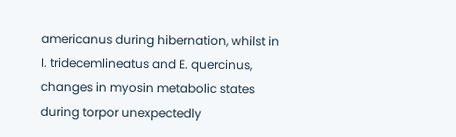americanus during hibernation, whilst in I. tridecemlineatus and E. quercinus, changes in myosin metabolic states during torpor unexpectedly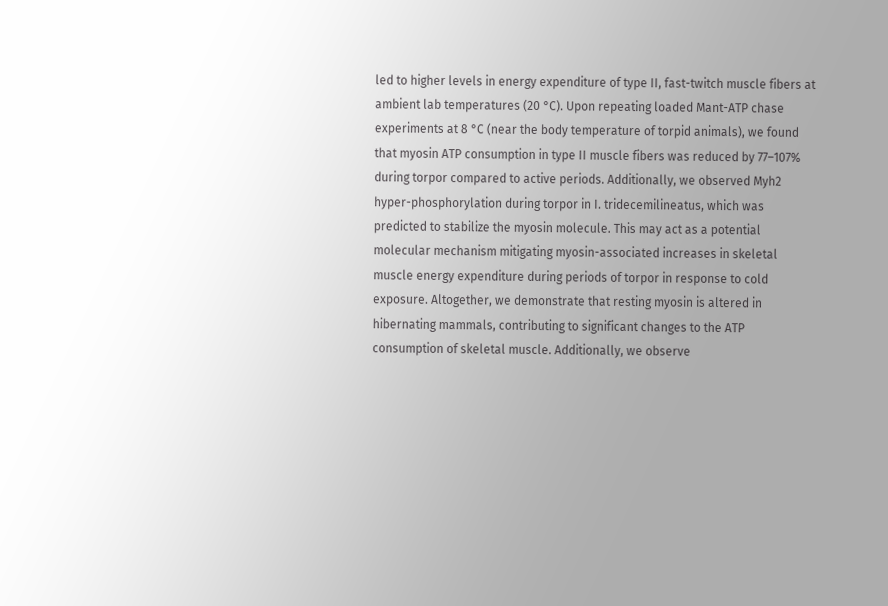led to higher levels in energy expenditure of type II, fast-twitch muscle fibers at ambient lab temperatures (20 °C). Upon repeating loaded Mant-ATP chase experiments at 8 °C (near the body temperature of torpid animals), we found that myosin ATP consumption in type II muscle fibers was reduced by 77–107% during torpor compared to active periods. Additionally, we observed Myh2 hyper-phosphorylation during torpor in I. tridecemilineatus, which was predicted to stabilize the myosin molecule. This may act as a potential molecular mechanism mitigating myosin-associated increases in skeletal muscle energy expenditure during periods of torpor in response to cold exposure. Altogether, we demonstrate that resting myosin is altered in hibernating mammals, contributing to significant changes to the ATP consumption of skeletal muscle. Additionally, we observe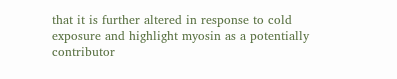that it is further altered in response to cold exposure and highlight myosin as a potentially contributor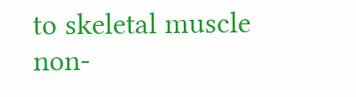to skeletal muscle non-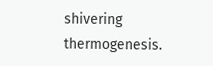shivering thermogenesis.